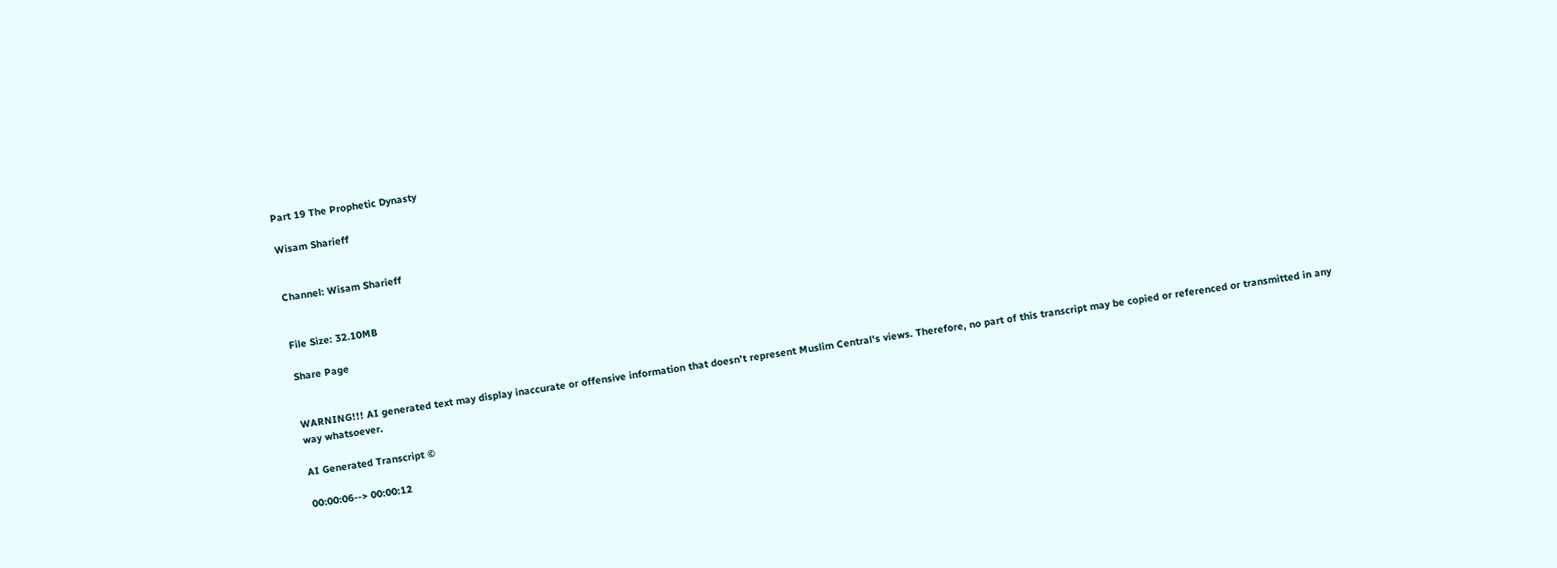Part 19 The Prophetic Dynasty

Wisam Sharieff


Channel: Wisam Sharieff


File Size: 32.10MB

Share Page


WARNING!!! AI generated text may display inaccurate or offensive information that doesn’t represent Muslim Central's views. Therefore, no part of this transcript may be copied or referenced or transmitted in any way whatsoever.

AI Generated Transcript ©

00:00:06--> 00:00:12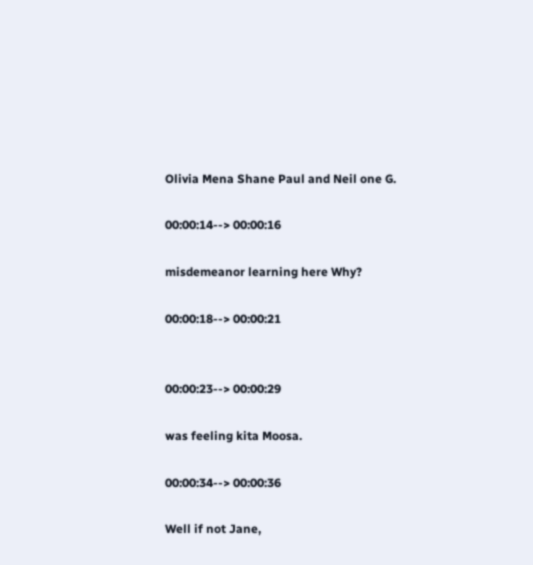Olivia Mena Shane Paul and Neil one G.

00:00:14--> 00:00:16

misdemeanor learning here Why?

00:00:18--> 00:00:21


00:00:23--> 00:00:29

was feeling kita Moosa.

00:00:34--> 00:00:36

Well if not Jane,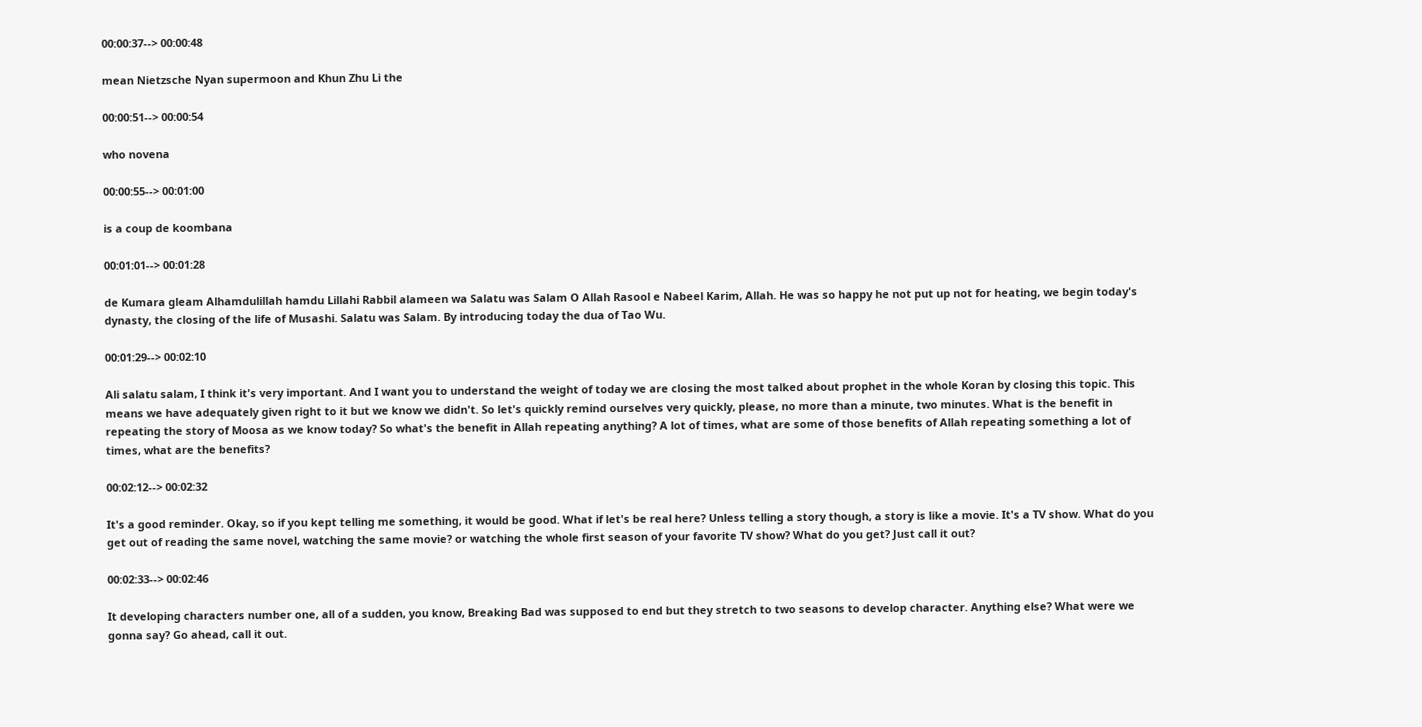00:00:37--> 00:00:48

mean Nietzsche Nyan supermoon and Khun Zhu Li the

00:00:51--> 00:00:54

who novena

00:00:55--> 00:01:00

is a coup de koombana

00:01:01--> 00:01:28

de Kumara gleam Alhamdulillah hamdu Lillahi Rabbil alameen wa Salatu was Salam O Allah Rasool e Nabeel Karim, Allah. He was so happy he not put up not for heating, we begin today's dynasty, the closing of the life of Musashi. Salatu was Salam. By introducing today the dua of Tao Wu.

00:01:29--> 00:02:10

Ali salatu salam, I think it's very important. And I want you to understand the weight of today we are closing the most talked about prophet in the whole Koran by closing this topic. This means we have adequately given right to it but we know we didn't. So let's quickly remind ourselves very quickly, please, no more than a minute, two minutes. What is the benefit in repeating the story of Moosa as we know today? So what's the benefit in Allah repeating anything? A lot of times, what are some of those benefits of Allah repeating something a lot of times, what are the benefits?

00:02:12--> 00:02:32

It's a good reminder. Okay, so if you kept telling me something, it would be good. What if let's be real here? Unless telling a story though, a story is like a movie. It's a TV show. What do you get out of reading the same novel, watching the same movie? or watching the whole first season of your favorite TV show? What do you get? Just call it out?

00:02:33--> 00:02:46

It developing characters number one, all of a sudden, you know, Breaking Bad was supposed to end but they stretch to two seasons to develop character. Anything else? What were we gonna say? Go ahead, call it out.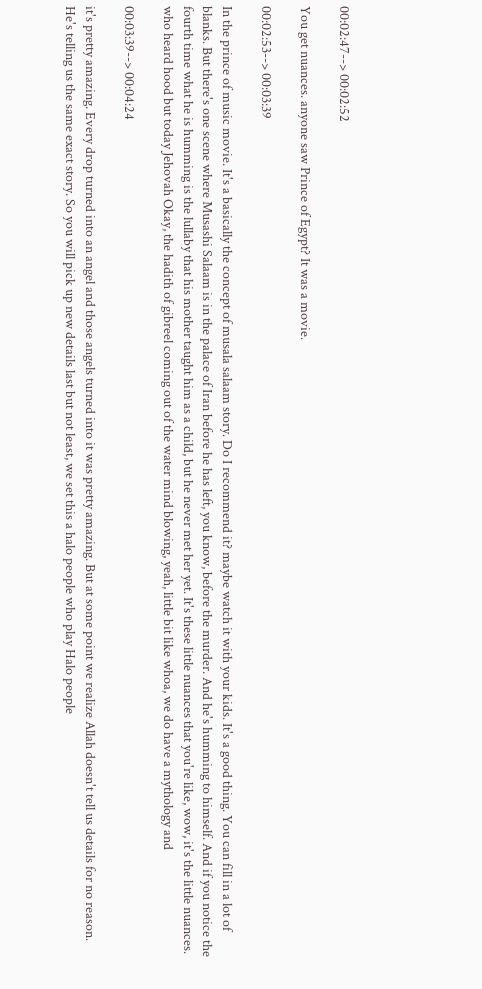00:02:47--> 00:02:52

You get nuances. anyone saw Prince of Egypt? It was a movie.

00:02:53--> 00:03:39

In the prince of music movie. It's a basically the concept of musala salaam story. Do I recommend it? maybe watch it with your kids. It's a good thing. You can fill in a lot of blanks. But there's one scene where Musashi Salaam is in the palace of Iran before he has left, you know, before the murder. And he's humming to himself. And if you notice the fourth time what he is humming is the lullaby that his mother taught him as a child, but he never met her yet. It's these little nuances that you're like, wow, it's the little nuances. who heard hood but today Jehovah Okay, the hadith of gibreel coming out of the water mind blowing, yeah, little bit like whoa, we do have a mythology and

00:03:39--> 00:04:24

it's pretty amazing. Every drop turned into an angel and those angels turned into it was pretty amazing. But at some point we realize Allah doesn't tell us details for no reason. He's telling us the same exact story. So you will pick up new details last but not least, we set this a halo people who play Halo people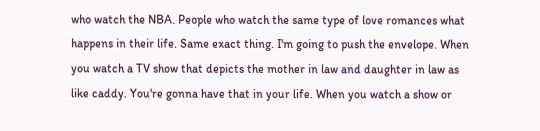who watch the NBA. People who watch the same type of love romances what happens in their life. Same exact thing. I'm going to push the envelope. When you watch a TV show that depicts the mother in law and daughter in law as like caddy. You're gonna have that in your life. When you watch a show or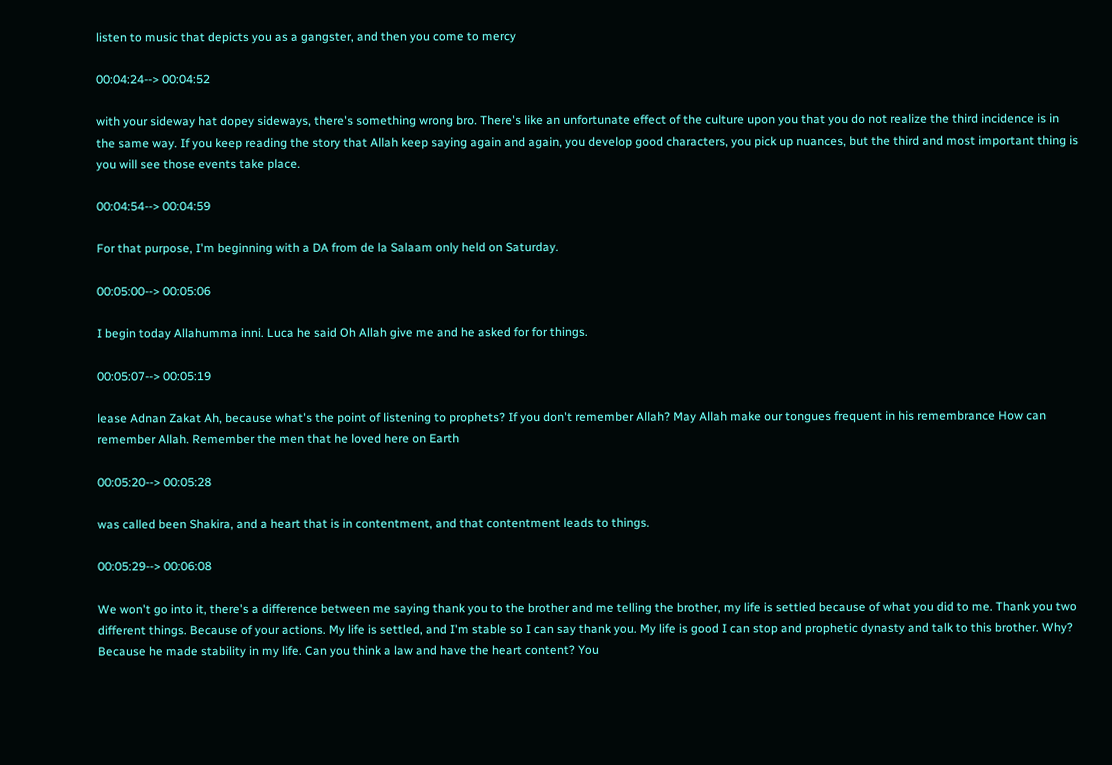listen to music that depicts you as a gangster, and then you come to mercy

00:04:24--> 00:04:52

with your sideway hat dopey sideways, there's something wrong bro. There's like an unfortunate effect of the culture upon you that you do not realize the third incidence is in the same way. If you keep reading the story that Allah keep saying again and again, you develop good characters, you pick up nuances, but the third and most important thing is you will see those events take place.

00:04:54--> 00:04:59

For that purpose, I'm beginning with a DA from de la Salaam only held on Saturday.

00:05:00--> 00:05:06

I begin today Allahumma inni. Luca he said Oh Allah give me and he asked for for things.

00:05:07--> 00:05:19

lease Adnan Zakat Ah, because what's the point of listening to prophets? If you don't remember Allah? May Allah make our tongues frequent in his remembrance How can remember Allah. Remember the men that he loved here on Earth

00:05:20--> 00:05:28

was called been Shakira, and a heart that is in contentment, and that contentment leads to things.

00:05:29--> 00:06:08

We won't go into it, there's a difference between me saying thank you to the brother and me telling the brother, my life is settled because of what you did to me. Thank you two different things. Because of your actions. My life is settled, and I'm stable so I can say thank you. My life is good I can stop and prophetic dynasty and talk to this brother. Why? Because he made stability in my life. Can you think a law and have the heart content? You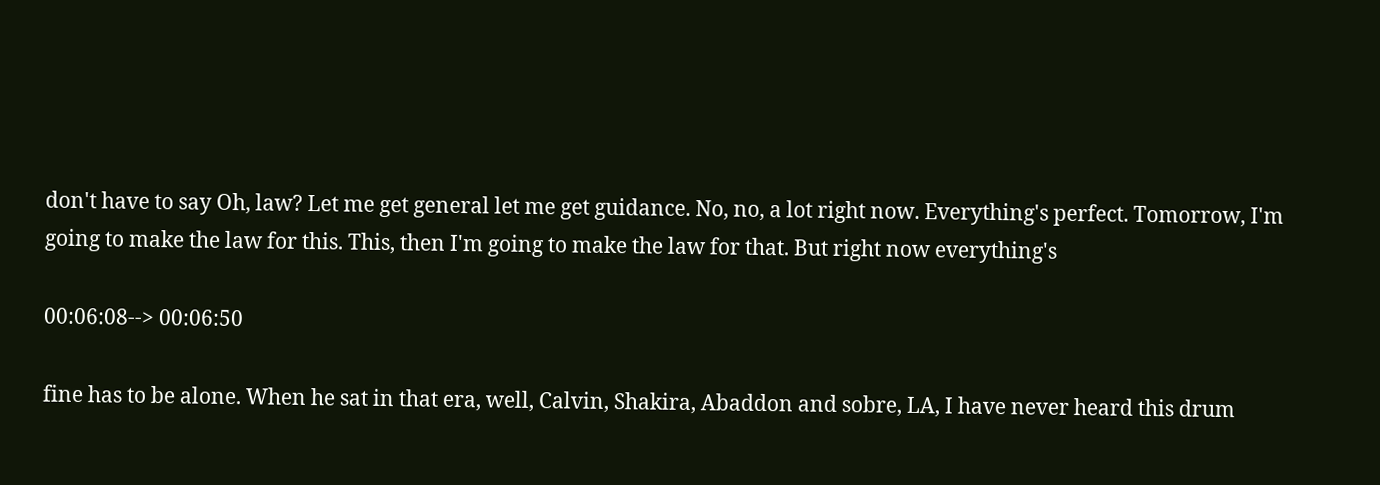don't have to say Oh, law? Let me get general let me get guidance. No, no, a lot right now. Everything's perfect. Tomorrow, I'm going to make the law for this. This, then I'm going to make the law for that. But right now everything's

00:06:08--> 00:06:50

fine has to be alone. When he sat in that era, well, Calvin, Shakira, Abaddon and sobre, LA, I have never heard this drum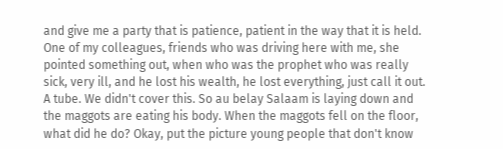and give me a party that is patience, patient in the way that it is held. One of my colleagues, friends who was driving here with me, she pointed something out, when who was the prophet who was really sick, very ill, and he lost his wealth, he lost everything, just call it out. A tube. We didn't cover this. So au belay Salaam is laying down and the maggots are eating his body. When the maggots fell on the floor, what did he do? Okay, put the picture young people that don't know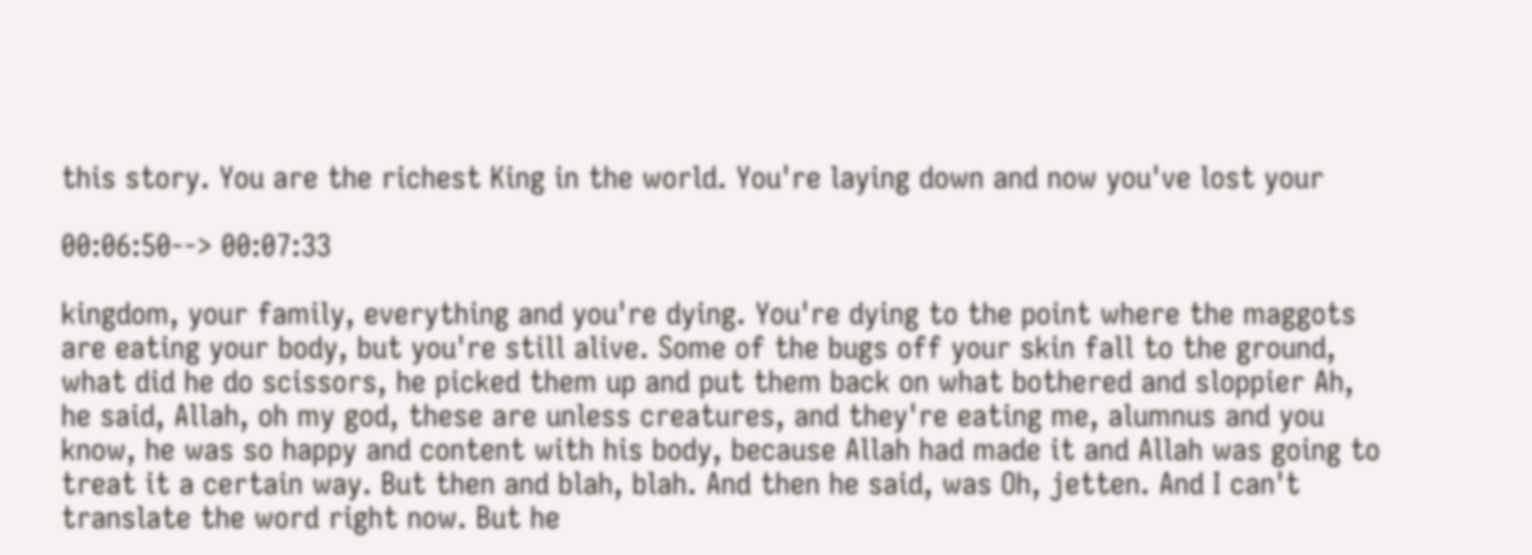this story. You are the richest King in the world. You're laying down and now you've lost your

00:06:50--> 00:07:33

kingdom, your family, everything and you're dying. You're dying to the point where the maggots are eating your body, but you're still alive. Some of the bugs off your skin fall to the ground, what did he do scissors, he picked them up and put them back on what bothered and sloppier Ah, he said, Allah, oh my god, these are unless creatures, and they're eating me, alumnus and you know, he was so happy and content with his body, because Allah had made it and Allah was going to treat it a certain way. But then and blah, blah. And then he said, was Oh, jetten. And I can't translate the word right now. But he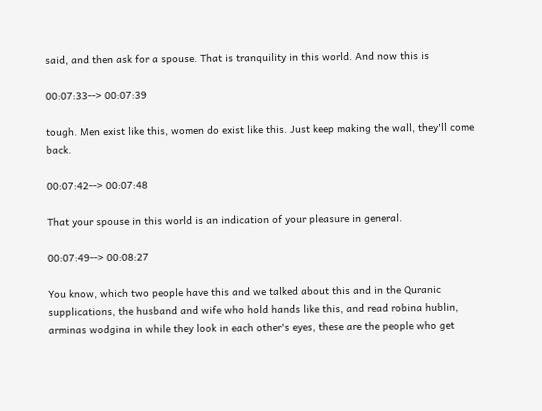said, and then ask for a spouse. That is tranquility in this world. And now this is

00:07:33--> 00:07:39

tough. Men exist like this, women do exist like this. Just keep making the wall, they'll come back.

00:07:42--> 00:07:48

That your spouse in this world is an indication of your pleasure in general.

00:07:49--> 00:08:27

You know, which two people have this and we talked about this and in the Quranic supplications, the husband and wife who hold hands like this, and read robina hublin, arminas wodgina in while they look in each other's eyes, these are the people who get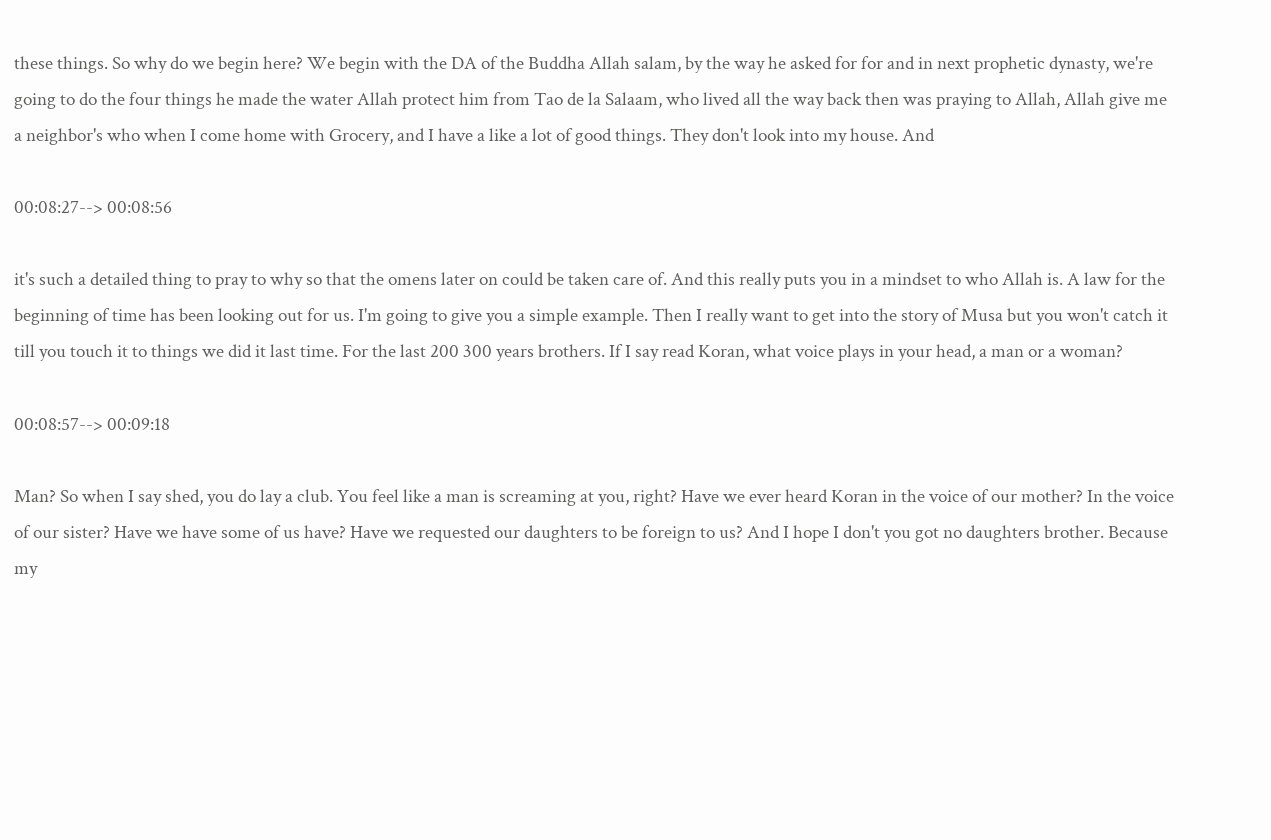these things. So why do we begin here? We begin with the DA of the Buddha Allah salam, by the way he asked for for and in next prophetic dynasty, we're going to do the four things he made the water Allah protect him from Tao de la Salaam, who lived all the way back then was praying to Allah, Allah give me a neighbor's who when I come home with Grocery, and I have a like a lot of good things. They don't look into my house. And

00:08:27--> 00:08:56

it's such a detailed thing to pray to why so that the omens later on could be taken care of. And this really puts you in a mindset to who Allah is. A law for the beginning of time has been looking out for us. I'm going to give you a simple example. Then I really want to get into the story of Musa but you won't catch it till you touch it to things we did it last time. For the last 200 300 years brothers. If I say read Koran, what voice plays in your head, a man or a woman?

00:08:57--> 00:09:18

Man? So when I say shed, you do lay a club. You feel like a man is screaming at you, right? Have we ever heard Koran in the voice of our mother? In the voice of our sister? Have we have some of us have? Have we requested our daughters to be foreign to us? And I hope I don't you got no daughters brother. Because my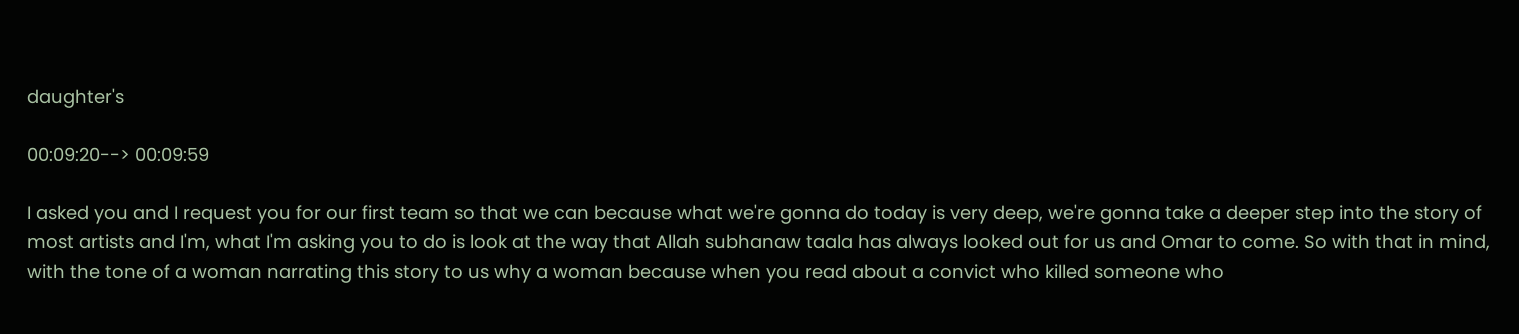daughter's

00:09:20--> 00:09:59

I asked you and I request you for our first team so that we can because what we're gonna do today is very deep, we're gonna take a deeper step into the story of most artists and I'm, what I'm asking you to do is look at the way that Allah subhanaw taala has always looked out for us and Omar to come. So with that in mind, with the tone of a woman narrating this story to us why a woman because when you read about a convict who killed someone who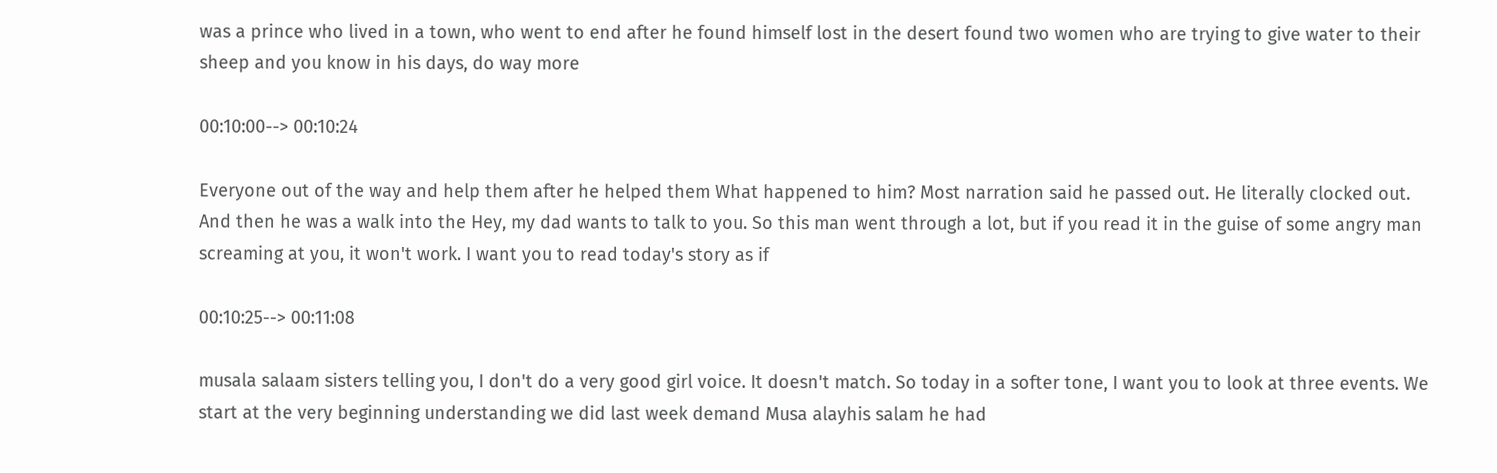was a prince who lived in a town, who went to end after he found himself lost in the desert found two women who are trying to give water to their sheep and you know in his days, do way more

00:10:00--> 00:10:24

Everyone out of the way and help them after he helped them What happened to him? Most narration said he passed out. He literally clocked out. And then he was a walk into the Hey, my dad wants to talk to you. So this man went through a lot, but if you read it in the guise of some angry man screaming at you, it won't work. I want you to read today's story as if

00:10:25--> 00:11:08

musala salaam sisters telling you, I don't do a very good girl voice. It doesn't match. So today in a softer tone, I want you to look at three events. We start at the very beginning understanding we did last week demand Musa alayhis salam he had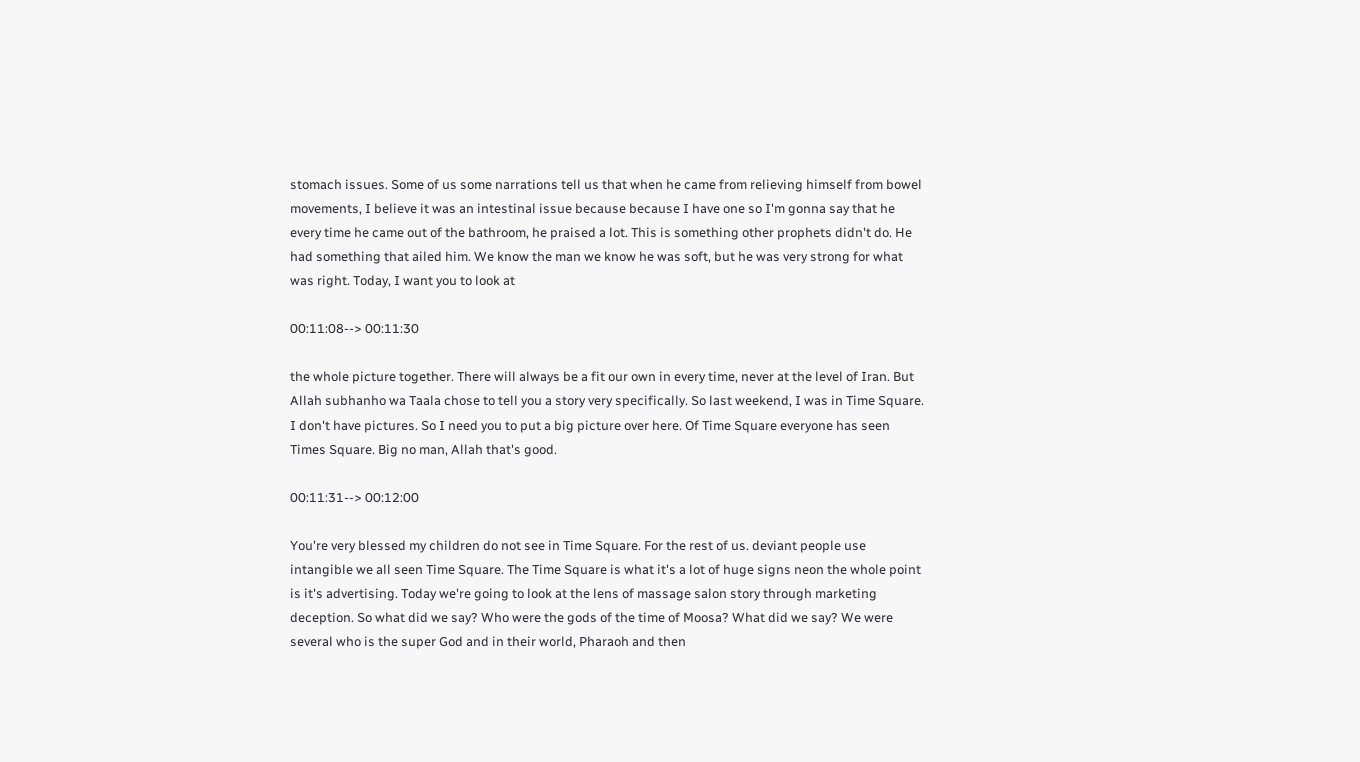stomach issues. Some of us some narrations tell us that when he came from relieving himself from bowel movements, I believe it was an intestinal issue because because I have one so I'm gonna say that he every time he came out of the bathroom, he praised a lot. This is something other prophets didn't do. He had something that ailed him. We know the man we know he was soft, but he was very strong for what was right. Today, I want you to look at

00:11:08--> 00:11:30

the whole picture together. There will always be a fit our own in every time, never at the level of Iran. But Allah subhanho wa Taala chose to tell you a story very specifically. So last weekend, I was in Time Square. I don't have pictures. So I need you to put a big picture over here. Of Time Square everyone has seen Times Square. Big no man, Allah that's good.

00:11:31--> 00:12:00

You're very blessed my children do not see in Time Square. For the rest of us. deviant people use intangible we all seen Time Square. The Time Square is what it's a lot of huge signs neon the whole point is it's advertising. Today we're going to look at the lens of massage salon story through marketing deception. So what did we say? Who were the gods of the time of Moosa? What did we say? We were several who is the super God and in their world, Pharaoh and then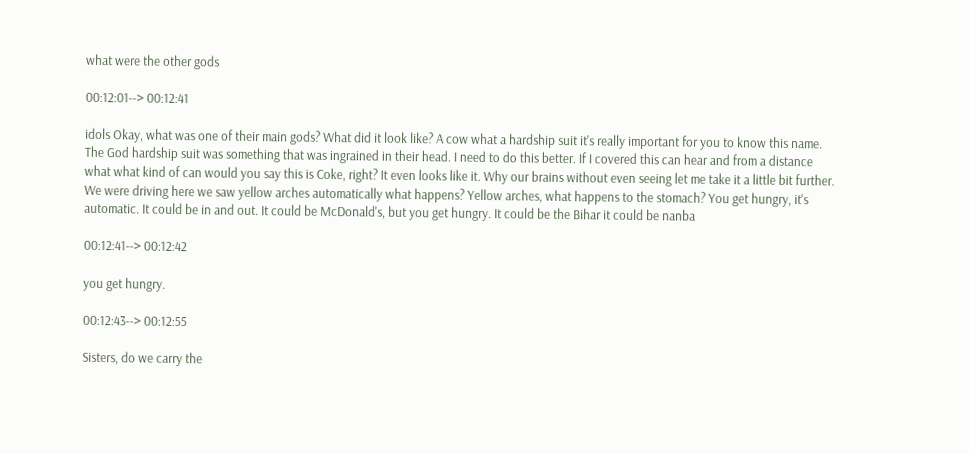what were the other gods

00:12:01--> 00:12:41

idols Okay, what was one of their main gods? What did it look like? A cow what a hardship suit it's really important for you to know this name. The God hardship suit was something that was ingrained in their head. I need to do this better. If I covered this can hear and from a distance what what kind of can would you say this is Coke, right? It even looks like it. Why our brains without even seeing let me take it a little bit further. We were driving here we saw yellow arches automatically what happens? Yellow arches, what happens to the stomach? You get hungry, it's automatic. It could be in and out. It could be McDonald's, but you get hungry. It could be the Bihar it could be nanba

00:12:41--> 00:12:42

you get hungry.

00:12:43--> 00:12:55

Sisters, do we carry the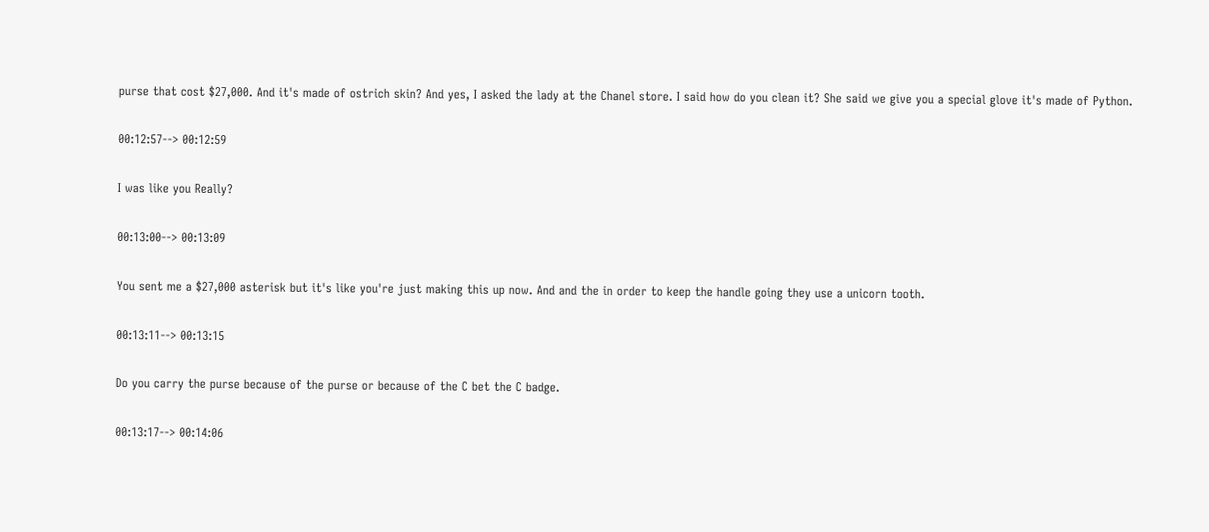purse that cost $27,000. And it's made of ostrich skin? And yes, I asked the lady at the Chanel store. I said how do you clean it? She said we give you a special glove it's made of Python.

00:12:57--> 00:12:59

I was like you Really?

00:13:00--> 00:13:09

You sent me a $27,000 asterisk but it's like you're just making this up now. And and the in order to keep the handle going they use a unicorn tooth.

00:13:11--> 00:13:15

Do you carry the purse because of the purse or because of the C bet the C badge.

00:13:17--> 00:14:06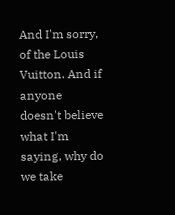And I'm sorry, of the Louis Vuitton. And if anyone doesn't believe what I'm saying, why do we take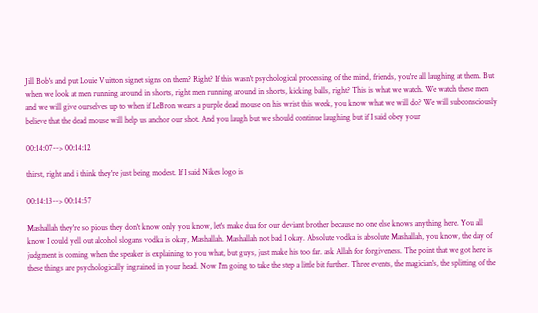Jill Bob's and put Louie Vuitton signet signs on them? Right? If this wasn't psychological processing of the mind, friends, you're all laughing at them. But when we look at men running around in shorts, right men running around in shorts, kicking balls, right? This is what we watch. We watch these men and we will give ourselves up to when if LeBron wears a purple dead mouse on his wrist this week, you know what we will do? We will subconsciously believe that the dead mouse will help us anchor our shot. And you laugh but we should continue laughing but if I said obey your

00:14:07--> 00:14:12

thirst, right and i think they're just being modest. If I said Nikes logo is

00:14:13--> 00:14:57

Mashallah they're so pious they don't know only you know, let's make dua for our deviant brother because no one else knows anything here. You all know I could yell out alcohol slogans vodka is okay, Mashallah. Mashallah not bad I okay. Absolute vodka is absolute Mashallah, you know, the day of judgment is coming when the speaker is explaining to you what, but guys, just make his too far. ask Allah for forgiveness. The point that we got here is these things are psychologically ingrained in your head. Now I'm going to take the step a little bit further. Three events, the magician's, the splitting of the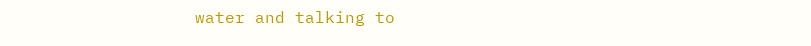water and talking to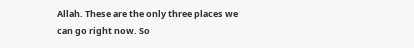Allah. These are the only three places we can go right now. So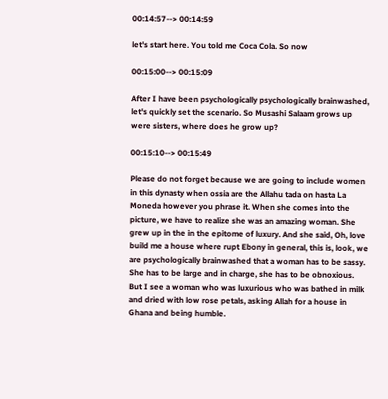00:14:57--> 00:14:59

let's start here. You told me Coca Cola. So now

00:15:00--> 00:15:09

After I have been psychologically psychologically brainwashed, let's quickly set the scenario. So Musashi Salaam grows up were sisters, where does he grow up?

00:15:10--> 00:15:49

Please do not forget because we are going to include women in this dynasty when ossia are the Allahu tada on hasta La Moneda however you phrase it. When she comes into the picture, we have to realize she was an amazing woman. She grew up in the in the epitome of luxury. And she said, Oh, love build me a house where rupt Ebony in general, this is, look, we are psychologically brainwashed that a woman has to be sassy. She has to be large and in charge, she has to be obnoxious. But I see a woman who was luxurious who was bathed in milk and dried with low rose petals, asking Allah for a house in Ghana and being humble.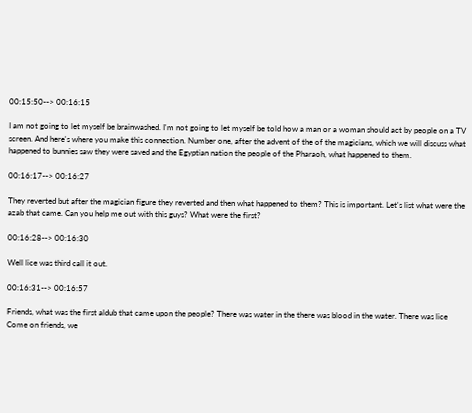00:15:50--> 00:16:15

I am not going to let myself be brainwashed. I'm not going to let myself be told how a man or a woman should act by people on a TV screen. And here's where you make this connection. Number one, after the advent of the of the magicians, which we will discuss what happened to bunnies saw they were saved and the Egyptian nation the people of the Pharaoh, what happened to them.

00:16:17--> 00:16:27

They reverted but after the magician figure they reverted and then what happened to them? This is important. Let's list what were the azab that came. Can you help me out with this guys? What were the first?

00:16:28--> 00:16:30

Well lice was third call it out.

00:16:31--> 00:16:57

Friends, what was the first aldub that came upon the people? There was water in the there was blood in the water. There was lice Come on friends, we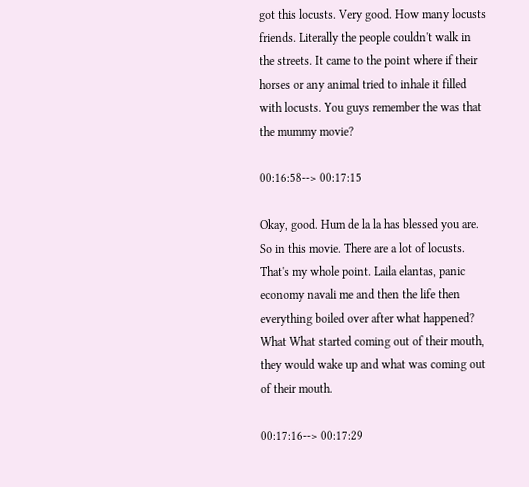got this locusts. Very good. How many locusts friends. Literally the people couldn't walk in the streets. It came to the point where if their horses or any animal tried to inhale it filled with locusts. You guys remember the was that the mummy movie?

00:16:58--> 00:17:15

Okay, good. Hum de la la has blessed you are. So in this movie. There are a lot of locusts. That's my whole point. Laila elantas, panic economy navali me and then the life then everything boiled over after what happened? What What started coming out of their mouth, they would wake up and what was coming out of their mouth.

00:17:16--> 00:17:29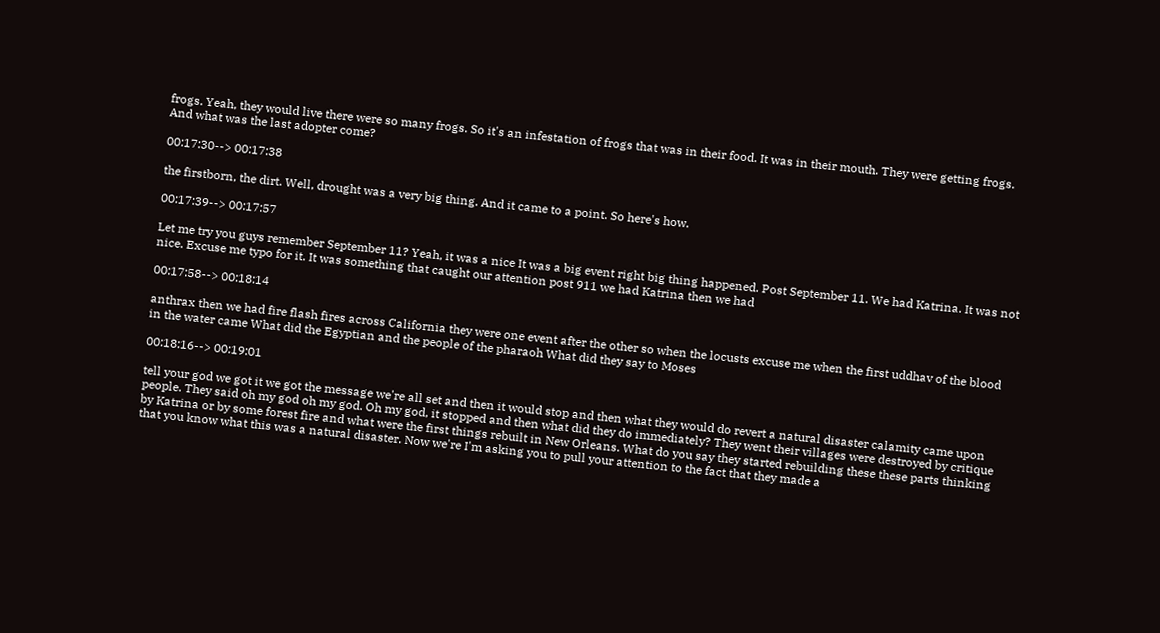frogs. Yeah, they would live there were so many frogs. So it's an infestation of frogs that was in their food. It was in their mouth. They were getting frogs. And what was the last adopter come?

00:17:30--> 00:17:38

the firstborn, the dirt. Well, drought was a very big thing. And it came to a point. So here's how.

00:17:39--> 00:17:57

Let me try you guys remember September 11? Yeah, it was a nice It was a big event right big thing happened. Post September 11. We had Katrina. It was not nice. Excuse me typo for it. It was something that caught our attention post 911 we had Katrina then we had

00:17:58--> 00:18:14

anthrax then we had fire flash fires across California they were one event after the other so when the locusts excuse me when the first uddhav of the blood in the water came What did the Egyptian and the people of the pharaoh What did they say to Moses

00:18:16--> 00:19:01

tell your god we got it we got the message we're all set and then it would stop and then what they would do revert a natural disaster calamity came upon people. They said oh my god oh my god. Oh my god, it stopped and then what did they do immediately? They went their villages were destroyed by critique by Katrina or by some forest fire and what were the first things rebuilt in New Orleans. What do you say they started rebuilding these these parts thinking that you know what this was a natural disaster. Now we're I'm asking you to pull your attention to the fact that they made a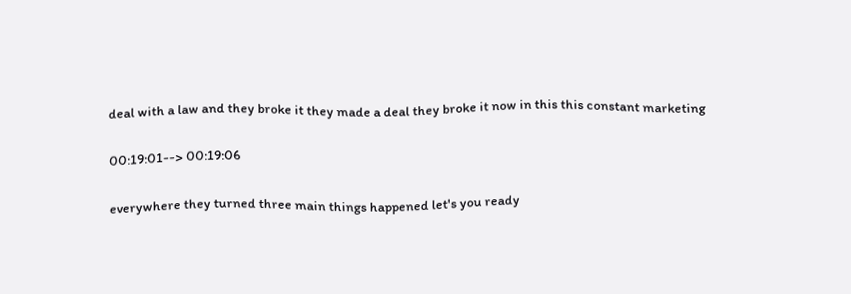deal with a law and they broke it they made a deal they broke it now in this this constant marketing

00:19:01--> 00:19:06

everywhere they turned three main things happened let's you ready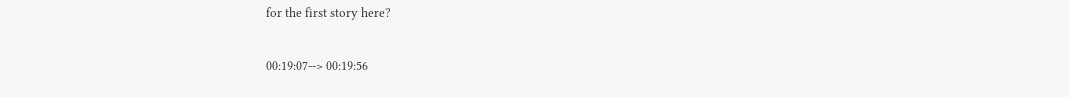for the first story here?

00:19:07--> 00:19:56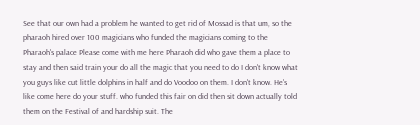See that our own had a problem he wanted to get rid of Mossad is that um, so the pharaoh hired over 100 magicians who funded the magicians coming to the Pharaoh's palace Please come with me here Pharaoh did who gave them a place to stay and then said train your do all the magic that you need to do I don't know what you guys like cut little dolphins in half and do Voodoo on them. I don't know. He's like come here do your stuff. who funded this fair on did then sit down actually told them on the Festival of and hardship suit. The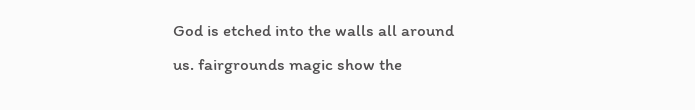God is etched into the walls all around us. fairgrounds magic show the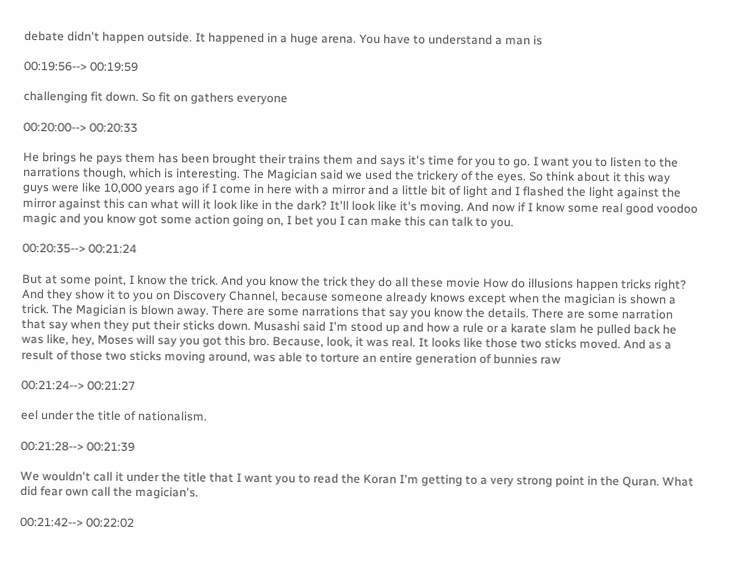debate didn't happen outside. It happened in a huge arena. You have to understand a man is

00:19:56--> 00:19:59

challenging fit down. So fit on gathers everyone

00:20:00--> 00:20:33

He brings he pays them has been brought their trains them and says it's time for you to go. I want you to listen to the narrations though, which is interesting. The Magician said we used the trickery of the eyes. So think about it this way guys were like 10,000 years ago if I come in here with a mirror and a little bit of light and I flashed the light against the mirror against this can what will it look like in the dark? It'll look like it's moving. And now if I know some real good voodoo magic and you know got some action going on, I bet you I can make this can talk to you.

00:20:35--> 00:21:24

But at some point, I know the trick. And you know the trick they do all these movie How do illusions happen tricks right? And they show it to you on Discovery Channel, because someone already knows except when the magician is shown a trick. The Magician is blown away. There are some narrations that say you know the details. There are some narration that say when they put their sticks down. Musashi said I'm stood up and how a rule or a karate slam he pulled back he was like, hey, Moses will say you got this bro. Because, look, it was real. It looks like those two sticks moved. And as a result of those two sticks moving around, was able to torture an entire generation of bunnies raw

00:21:24--> 00:21:27

eel under the title of nationalism.

00:21:28--> 00:21:39

We wouldn't call it under the title that I want you to read the Koran I'm getting to a very strong point in the Quran. What did fear own call the magician's.

00:21:42--> 00:22:02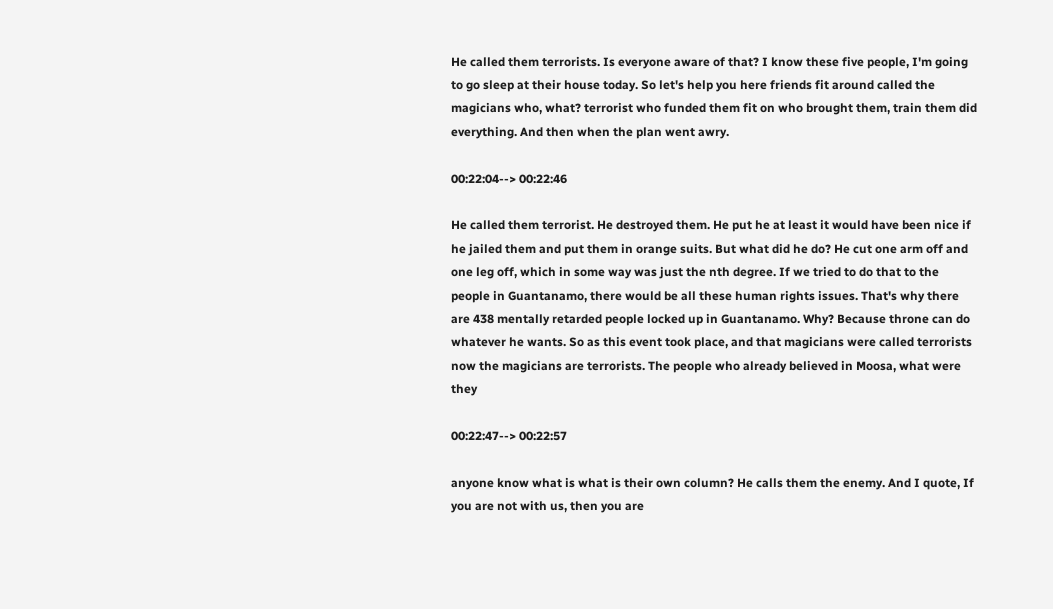He called them terrorists. Is everyone aware of that? I know these five people, I'm going to go sleep at their house today. So let's help you here friends fit around called the magicians who, what? terrorist who funded them fit on who brought them, train them did everything. And then when the plan went awry.

00:22:04--> 00:22:46

He called them terrorist. He destroyed them. He put he at least it would have been nice if he jailed them and put them in orange suits. But what did he do? He cut one arm off and one leg off, which in some way was just the nth degree. If we tried to do that to the people in Guantanamo, there would be all these human rights issues. That's why there are 438 mentally retarded people locked up in Guantanamo. Why? Because throne can do whatever he wants. So as this event took place, and that magicians were called terrorists now the magicians are terrorists. The people who already believed in Moosa, what were they

00:22:47--> 00:22:57

anyone know what is what is their own column? He calls them the enemy. And I quote, If you are not with us, then you are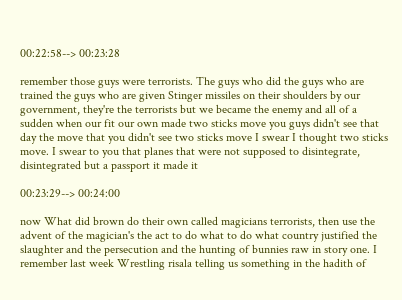00:22:58--> 00:23:28

remember those guys were terrorists. The guys who did the guys who are trained the guys who are given Stinger missiles on their shoulders by our government, they're the terrorists but we became the enemy and all of a sudden when our fit our own made two sticks move you guys didn't see that day the move that you didn't see two sticks move I swear I thought two sticks move. I swear to you that planes that were not supposed to disintegrate, disintegrated but a passport it made it

00:23:29--> 00:24:00

now What did brown do their own called magicians terrorists, then use the advent of the magician's the act to do what to do what country justified the slaughter and the persecution and the hunting of bunnies raw in story one. I remember last week Wrestling risala telling us something in the hadith of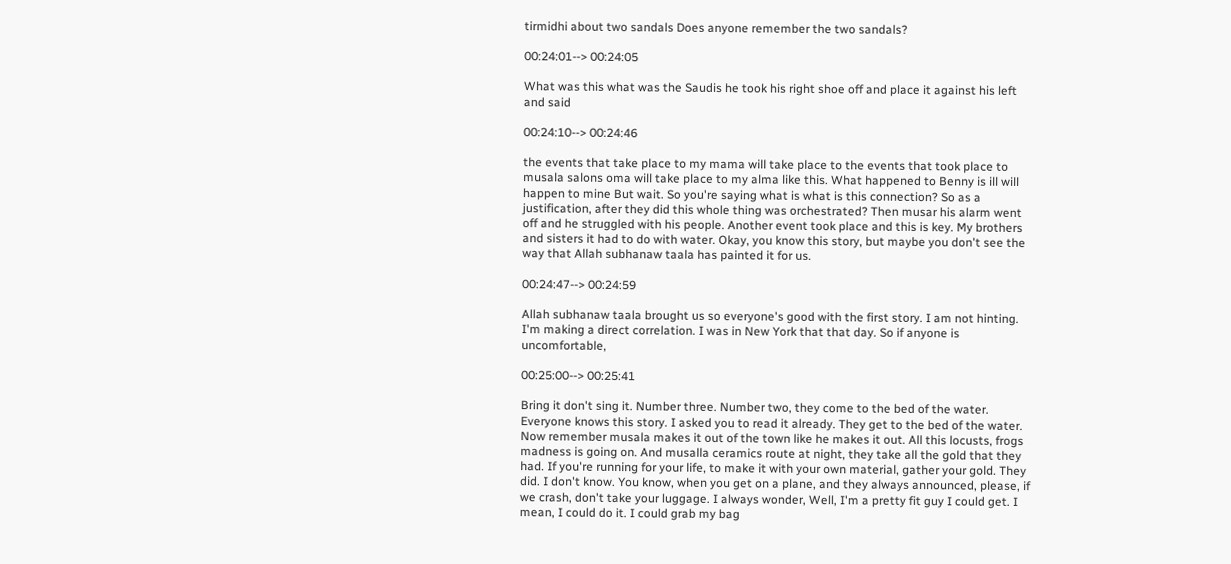tirmidhi about two sandals Does anyone remember the two sandals?

00:24:01--> 00:24:05

What was this what was the Saudis he took his right shoe off and place it against his left and said

00:24:10--> 00:24:46

the events that take place to my mama will take place to the events that took place to musala salons oma will take place to my alma like this. What happened to Benny is ill will happen to mine But wait. So you're saying what is what is this connection? So as a justification, after they did this whole thing was orchestrated? Then musar his alarm went off and he struggled with his people. Another event took place and this is key. My brothers and sisters it had to do with water. Okay, you know this story, but maybe you don't see the way that Allah subhanaw taala has painted it for us.

00:24:47--> 00:24:59

Allah subhanaw taala brought us so everyone's good with the first story. I am not hinting. I'm making a direct correlation. I was in New York that that day. So if anyone is uncomfortable,

00:25:00--> 00:25:41

Bring it don't sing it. Number three. Number two, they come to the bed of the water. Everyone knows this story. I asked you to read it already. They get to the bed of the water. Now remember musala makes it out of the town like he makes it out. All this locusts, frogs madness is going on. And musalla ceramics route at night, they take all the gold that they had. If you're running for your life, to make it with your own material, gather your gold. They did. I don't know. You know, when you get on a plane, and they always announced, please, if we crash, don't take your luggage. I always wonder, Well, I'm a pretty fit guy I could get. I mean, I could do it. I could grab my bag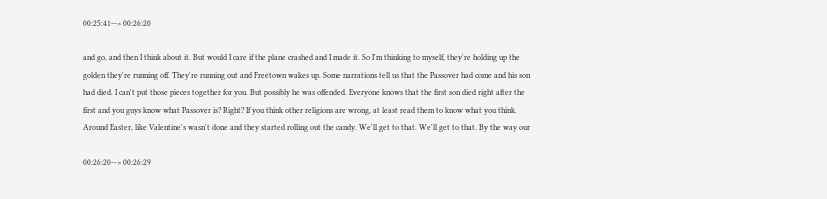00:25:41--> 00:26:20

and go, and then I think about it. But would I care if the plane crashed and I made it. So I'm thinking to myself, they're holding up the golden they're running off. They're running out and Freetown wakes up. Some narrations tell us that the Passover had come and his son had died. I can't put those pieces together for you. But possibly he was offended. Everyone knows that the first son died right after the first and you guys know what Passover is? Right? If you think other religions are wrong, at least read them to know what you think. Around Easter, like Valentine's wasn't done and they started rolling out the candy. We'll get to that. We'll get to that. By the way our

00:26:20--> 00:26:29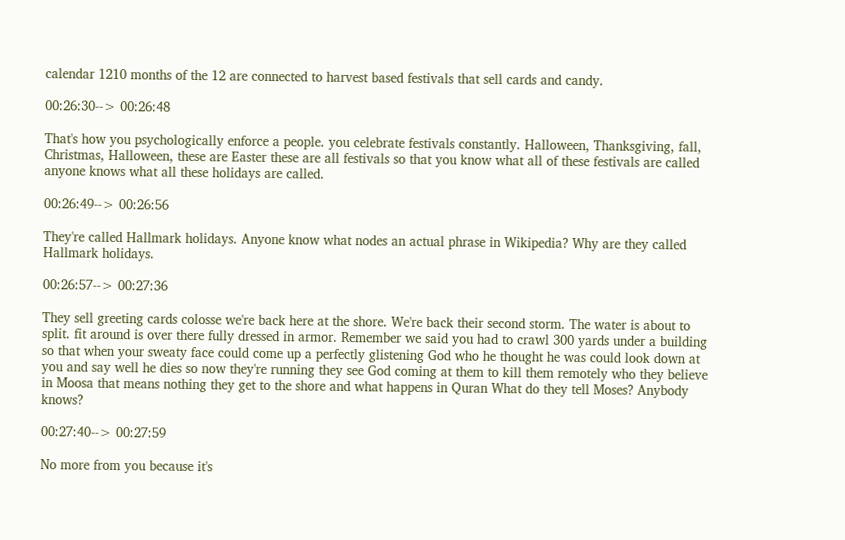calendar 1210 months of the 12 are connected to harvest based festivals that sell cards and candy.

00:26:30--> 00:26:48

That's how you psychologically enforce a people. you celebrate festivals constantly. Halloween, Thanksgiving, fall, Christmas, Halloween, these are Easter these are all festivals so that you know what all of these festivals are called anyone knows what all these holidays are called.

00:26:49--> 00:26:56

They're called Hallmark holidays. Anyone know what nodes an actual phrase in Wikipedia? Why are they called Hallmark holidays.

00:26:57--> 00:27:36

They sell greeting cards colosse we're back here at the shore. We're back their second storm. The water is about to split. fit around is over there fully dressed in armor. Remember we said you had to crawl 300 yards under a building so that when your sweaty face could come up a perfectly glistening God who he thought he was could look down at you and say well he dies so now they're running they see God coming at them to kill them remotely who they believe in Moosa that means nothing they get to the shore and what happens in Quran What do they tell Moses? Anybody knows?

00:27:40--> 00:27:59

No more from you because it's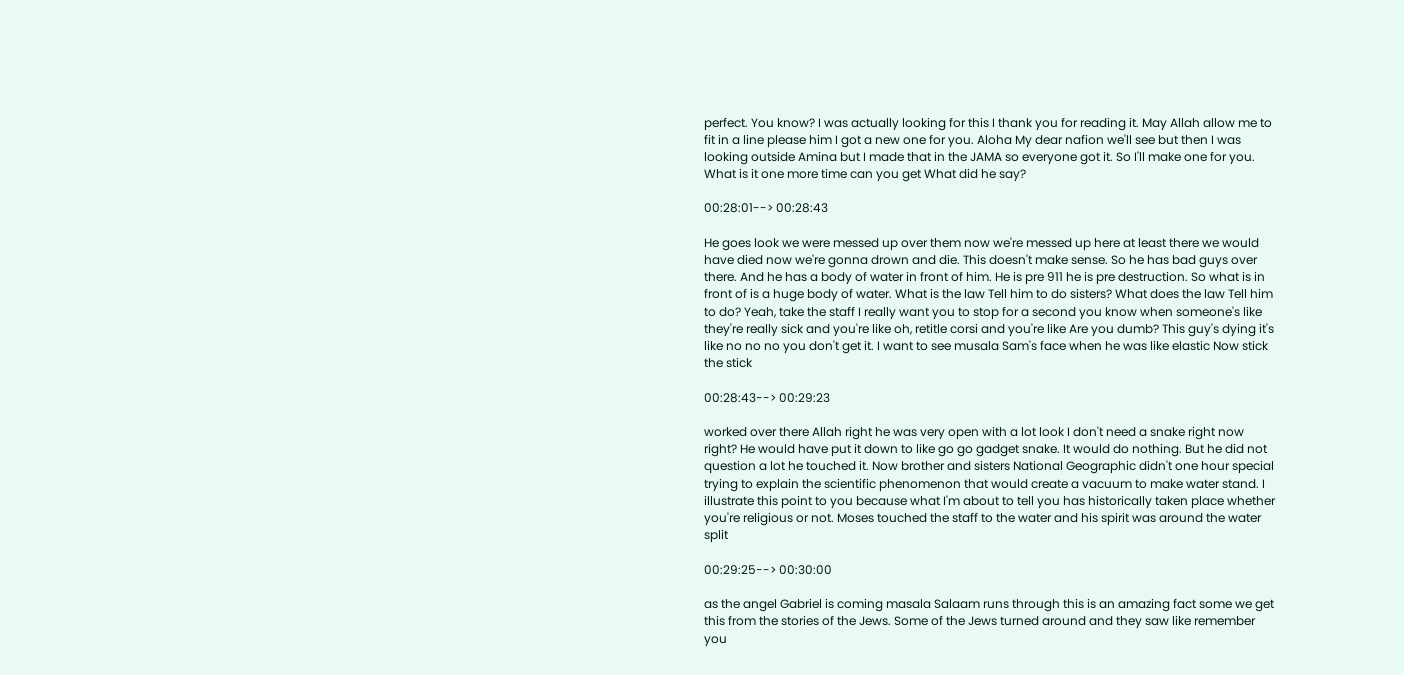perfect. You know? I was actually looking for this I thank you for reading it. May Allah allow me to fit in a line please him I got a new one for you. Aloha My dear nafion we'll see but then I was looking outside Amina but I made that in the JAMA so everyone got it. So I'll make one for you. What is it one more time can you get What did he say?

00:28:01--> 00:28:43

He goes look we were messed up over them now we're messed up here at least there we would have died now we're gonna drown and die. This doesn't make sense. So he has bad guys over there. And he has a body of water in front of him. He is pre 911 he is pre destruction. So what is in front of is a huge body of water. What is the law Tell him to do sisters? What does the law Tell him to do? Yeah, take the staff I really want you to stop for a second you know when someone's like they're really sick and you're like oh, retitle corsi and you're like Are you dumb? This guy's dying it's like no no no you don't get it. I want to see musala Sam's face when he was like elastic Now stick the stick

00:28:43--> 00:29:23

worked over there Allah right he was very open with a lot look I don't need a snake right now right? He would have put it down to like go go gadget snake. It would do nothing. But he did not question a lot he touched it. Now brother and sisters National Geographic didn't one hour special trying to explain the scientific phenomenon that would create a vacuum to make water stand. I illustrate this point to you because what I'm about to tell you has historically taken place whether you're religious or not. Moses touched the staff to the water and his spirit was around the water split

00:29:25--> 00:30:00

as the angel Gabriel is coming masala Salaam runs through this is an amazing fact some we get this from the stories of the Jews. Some of the Jews turned around and they saw like remember you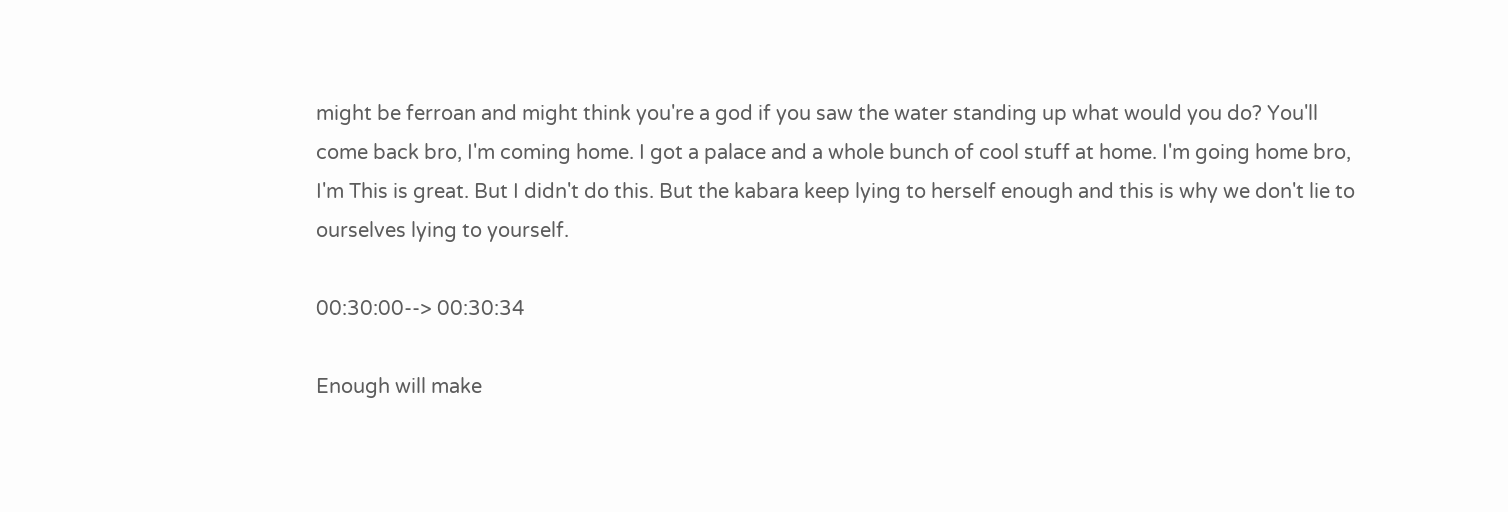might be ferroan and might think you're a god if you saw the water standing up what would you do? You'll come back bro, I'm coming home. I got a palace and a whole bunch of cool stuff at home. I'm going home bro, I'm This is great. But I didn't do this. But the kabara keep lying to herself enough and this is why we don't lie to ourselves lying to yourself.

00:30:00--> 00:30:34

Enough will make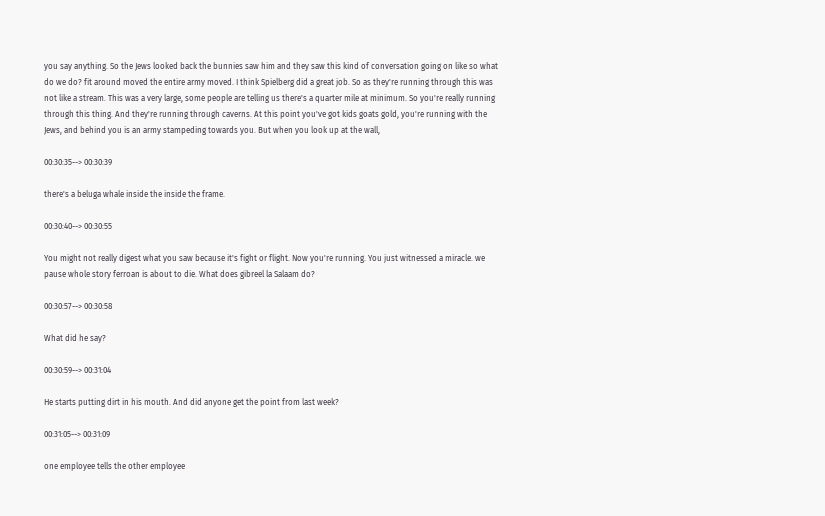you say anything. So the Jews looked back the bunnies saw him and they saw this kind of conversation going on like so what do we do? fit around moved the entire army moved. I think Spielberg did a great job. So as they're running through this was not like a stream. This was a very large, some people are telling us there's a quarter mile at minimum. So you're really running through this thing. And they're running through caverns. At this point you've got kids goats gold, you're running with the Jews, and behind you is an army stampeding towards you. But when you look up at the wall,

00:30:35--> 00:30:39

there's a beluga whale inside the inside the frame.

00:30:40--> 00:30:55

You might not really digest what you saw because it's fight or flight. Now you're running. You just witnessed a miracle. we pause whole story ferroan is about to die. What does gibreel la Salaam do?

00:30:57--> 00:30:58

What did he say?

00:30:59--> 00:31:04

He starts putting dirt in his mouth. And did anyone get the point from last week?

00:31:05--> 00:31:09

one employee tells the other employee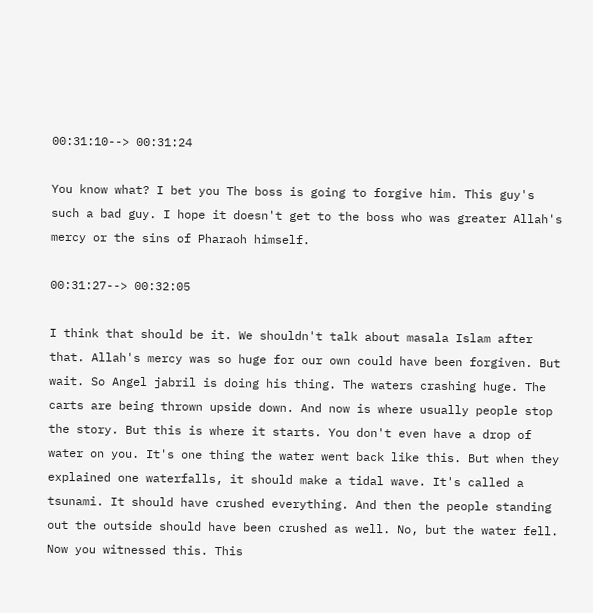00:31:10--> 00:31:24

You know what? I bet you The boss is going to forgive him. This guy's such a bad guy. I hope it doesn't get to the boss who was greater Allah's mercy or the sins of Pharaoh himself.

00:31:27--> 00:32:05

I think that should be it. We shouldn't talk about masala Islam after that. Allah's mercy was so huge for our own could have been forgiven. But wait. So Angel jabril is doing his thing. The waters crashing huge. The carts are being thrown upside down. And now is where usually people stop the story. But this is where it starts. You don't even have a drop of water on you. It's one thing the water went back like this. But when they explained one waterfalls, it should make a tidal wave. It's called a tsunami. It should have crushed everything. And then the people standing out the outside should have been crushed as well. No, but the water fell. Now you witnessed this. This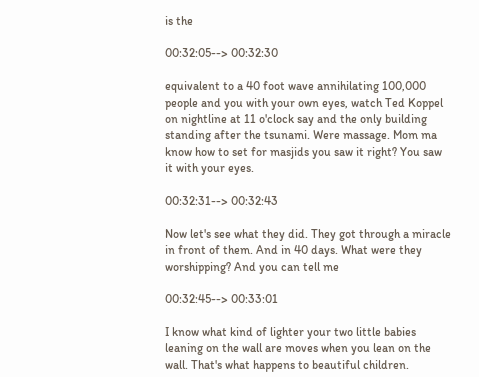is the

00:32:05--> 00:32:30

equivalent to a 40 foot wave annihilating 100,000 people and you with your own eyes, watch Ted Koppel on nightline at 11 o'clock say and the only building standing after the tsunami. Were massage. Mom ma know how to set for masjids you saw it right? You saw it with your eyes.

00:32:31--> 00:32:43

Now let's see what they did. They got through a miracle in front of them. And in 40 days. What were they worshipping? And you can tell me

00:32:45--> 00:33:01

I know what kind of lighter your two little babies leaning on the wall are moves when you lean on the wall. That's what happens to beautiful children.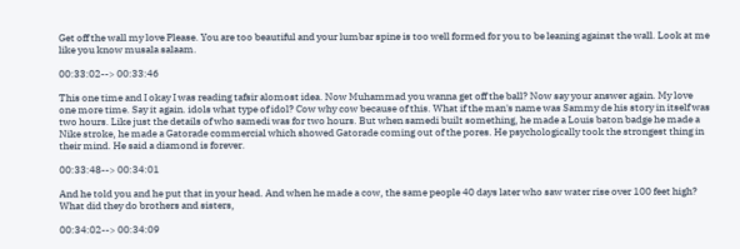Get off the wall my love Please. You are too beautiful and your lumbar spine is too well formed for you to be leaning against the wall. Look at me like you know musala salaam.

00:33:02--> 00:33:46

This one time and I okay I was reading tafsir alomost idea. Now Muhammad you wanna get off the ball? Now say your answer again. My love one more time. Say it again. idols what type of idol? Cow why cow because of this. What if the man's name was Sammy de his story in itself was two hours. Like just the details of who samedi was for two hours. But when samedi built something, he made a Louis baton badge he made a Nike stroke, he made a Gatorade commercial which showed Gatorade coming out of the pores. He psychologically took the strongest thing in their mind. He said a diamond is forever.

00:33:48--> 00:34:01

And he told you and he put that in your head. And when he made a cow, the same people 40 days later who saw water rise over 100 feet high? What did they do brothers and sisters,

00:34:02--> 00:34:09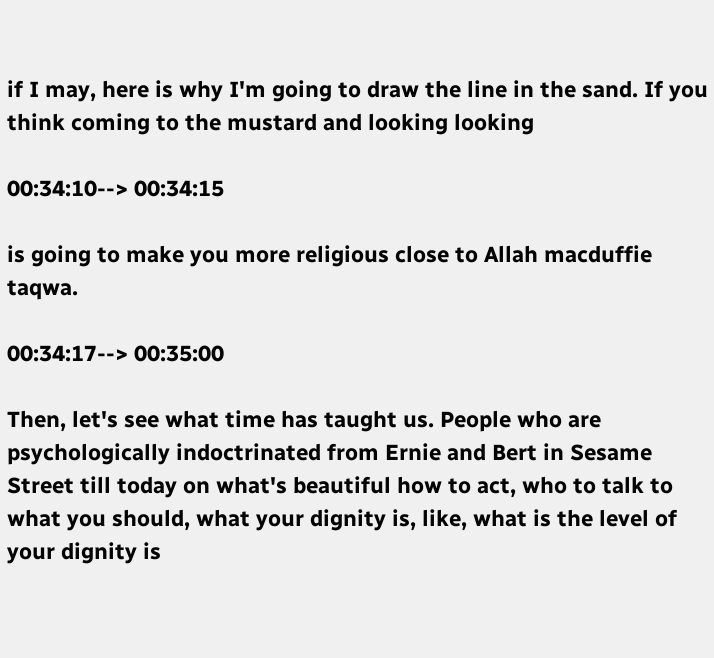if I may, here is why I'm going to draw the line in the sand. If you think coming to the mustard and looking looking

00:34:10--> 00:34:15

is going to make you more religious close to Allah macduffie taqwa.

00:34:17--> 00:35:00

Then, let's see what time has taught us. People who are psychologically indoctrinated from Ernie and Bert in Sesame Street till today on what's beautiful how to act, who to talk to what you should, what your dignity is, like, what is the level of your dignity is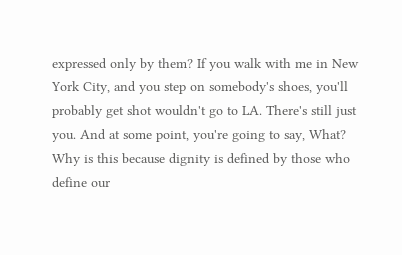expressed only by them? If you walk with me in New York City, and you step on somebody's shoes, you'll probably get shot wouldn't go to LA. There's still just you. And at some point, you're going to say, What? Why is this because dignity is defined by those who define our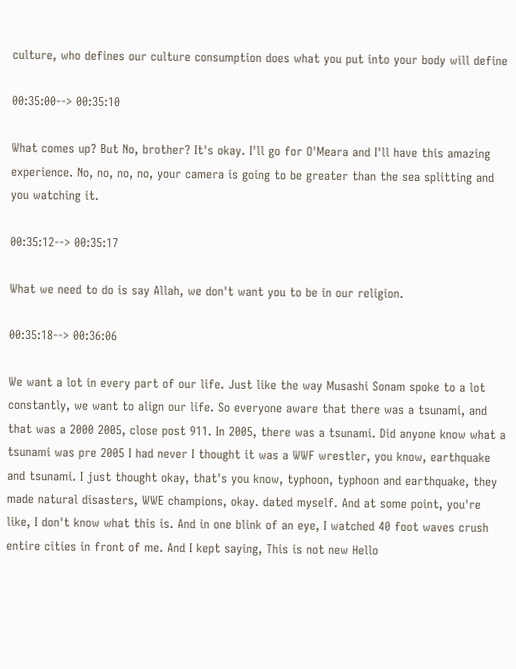culture, who defines our culture consumption does what you put into your body will define

00:35:00--> 00:35:10

What comes up? But No, brother? It's okay. I'll go for O'Meara and I'll have this amazing experience. No, no, no, no, your camera is going to be greater than the sea splitting and you watching it.

00:35:12--> 00:35:17

What we need to do is say Allah, we don't want you to be in our religion.

00:35:18--> 00:36:06

We want a lot in every part of our life. Just like the way Musashi Sonam spoke to a lot constantly, we want to align our life. So everyone aware that there was a tsunami, and that was a 2000 2005, close post 911. In 2005, there was a tsunami. Did anyone know what a tsunami was pre 2005 I had never I thought it was a WWF wrestler, you know, earthquake and tsunami. I just thought okay, that's you know, typhoon, typhoon and earthquake, they made natural disasters, WWE champions, okay. dated myself. And at some point, you're like, I don't know what this is. And in one blink of an eye, I watched 40 foot waves crush entire cities in front of me. And I kept saying, This is not new Hello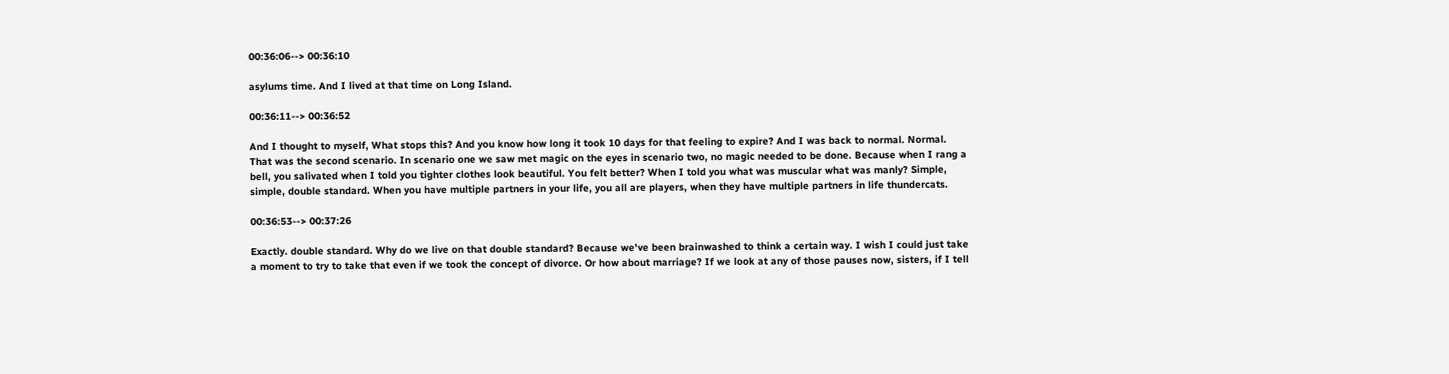00:36:06--> 00:36:10

asylums time. And I lived at that time on Long Island.

00:36:11--> 00:36:52

And I thought to myself, What stops this? And you know how long it took 10 days for that feeling to expire? And I was back to normal. Normal. That was the second scenario. In scenario one we saw met magic on the eyes in scenario two, no magic needed to be done. Because when I rang a bell, you salivated when I told you tighter clothes look beautiful. You felt better? When I told you what was muscular what was manly? Simple, simple, double standard. When you have multiple partners in your life, you all are players, when they have multiple partners in life thundercats.

00:36:53--> 00:37:26

Exactly. double standard. Why do we live on that double standard? Because we've been brainwashed to think a certain way. I wish I could just take a moment to try to take that even if we took the concept of divorce. Or how about marriage? If we look at any of those pauses now, sisters, if I tell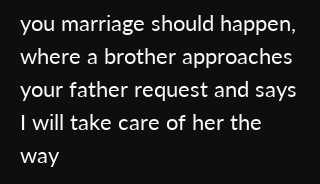you marriage should happen, where a brother approaches your father request and says I will take care of her the way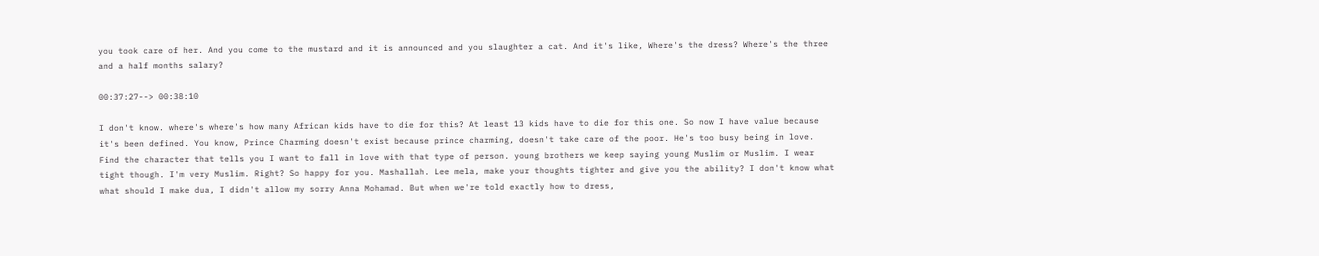you took care of her. And you come to the mustard and it is announced and you slaughter a cat. And it's like, Where's the dress? Where's the three and a half months salary?

00:37:27--> 00:38:10

I don't know. where's where's how many African kids have to die for this? At least 13 kids have to die for this one. So now I have value because it's been defined. You know, Prince Charming doesn't exist because prince charming, doesn't take care of the poor. He's too busy being in love. Find the character that tells you I want to fall in love with that type of person. young brothers we keep saying young Muslim or Muslim. I wear tight though. I'm very Muslim. Right? So happy for you. Mashallah. Lee mela, make your thoughts tighter and give you the ability? I don't know what what should I make dua, I didn't allow my sorry Anna Mohamad. But when we're told exactly how to dress,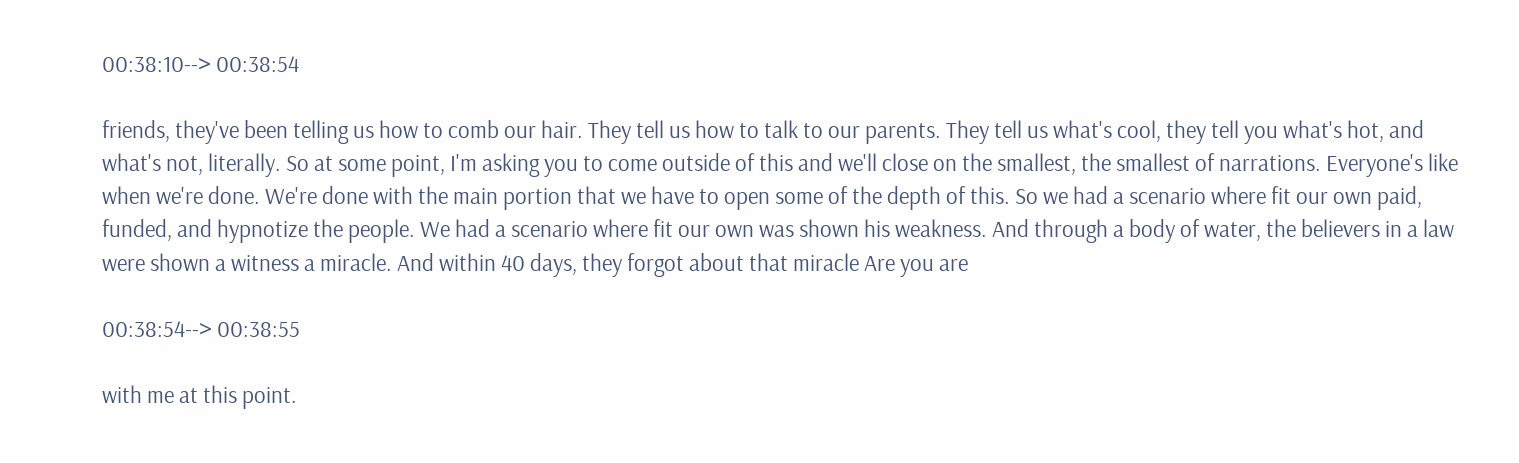00:38:10--> 00:38:54

friends, they've been telling us how to comb our hair. They tell us how to talk to our parents. They tell us what's cool, they tell you what's hot, and what's not, literally. So at some point, I'm asking you to come outside of this and we'll close on the smallest, the smallest of narrations. Everyone's like when we're done. We're done with the main portion that we have to open some of the depth of this. So we had a scenario where fit our own paid, funded, and hypnotize the people. We had a scenario where fit our own was shown his weakness. And through a body of water, the believers in a law were shown a witness a miracle. And within 40 days, they forgot about that miracle Are you are

00:38:54--> 00:38:55

with me at this point.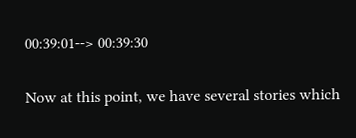00:39:01--> 00:39:30

Now at this point, we have several stories which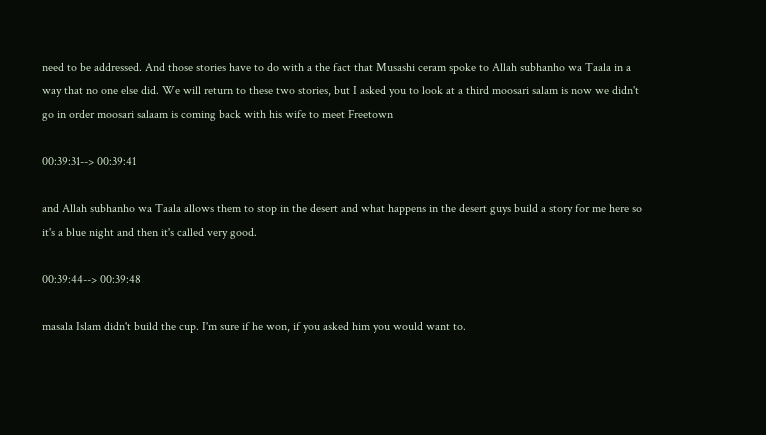need to be addressed. And those stories have to do with a the fact that Musashi ceram spoke to Allah subhanho wa Taala in a way that no one else did. We will return to these two stories, but I asked you to look at a third moosari salam is now we didn't go in order moosari salaam is coming back with his wife to meet Freetown

00:39:31--> 00:39:41

and Allah subhanho wa Taala allows them to stop in the desert and what happens in the desert guys build a story for me here so it's a blue night and then it's called very good.

00:39:44--> 00:39:48

masala Islam didn't build the cup. I'm sure if he won, if you asked him you would want to.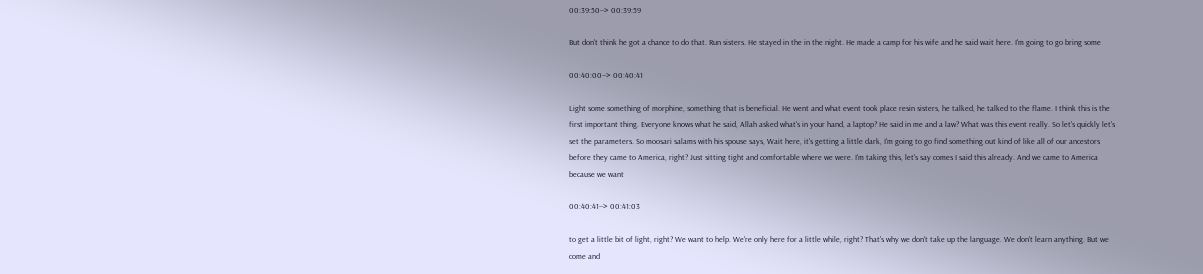00:39:50--> 00:39:59

But don't think he got a chance to do that. Run sisters. He stayed in the in the night. He made a camp for his wife and he said wait here. I'm going to go bring some

00:40:00--> 00:40:41

Light some something of morphine, something that is beneficial. He went and what event took place resin sisters, he talked, he talked to the flame. I think this is the first important thing. Everyone knows what he said, Allah asked what's in your hand, a laptop? He said in me and a law? What was this event really. So let's quickly let's set the parameters. So moosari salams with his spouse says, Wait here, it's getting a little dark, I'm going to go find something out kind of like all of our ancestors before they came to America, right? Just sitting tight and comfortable where we were. I'm taking this, let's say comes I said this already. And we came to America because we want

00:40:41--> 00:41:03

to get a little bit of light, right? We want to help. We're only here for a little while, right? That's why we don't take up the language. We don't learn anything. But we come and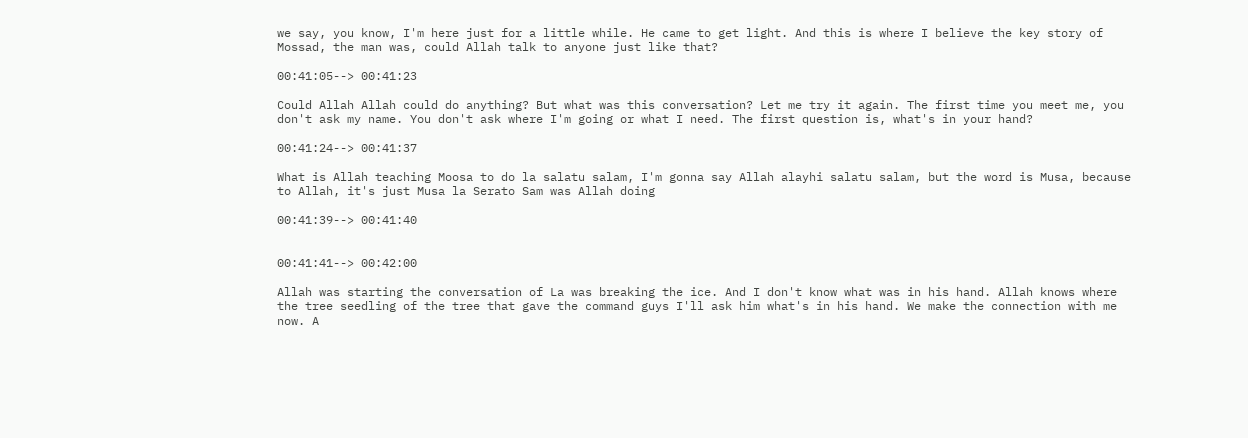we say, you know, I'm here just for a little while. He came to get light. And this is where I believe the key story of Mossad, the man was, could Allah talk to anyone just like that?

00:41:05--> 00:41:23

Could Allah Allah could do anything? But what was this conversation? Let me try it again. The first time you meet me, you don't ask my name. You don't ask where I'm going or what I need. The first question is, what's in your hand?

00:41:24--> 00:41:37

What is Allah teaching Moosa to do la salatu salam, I'm gonna say Allah alayhi salatu salam, but the word is Musa, because to Allah, it's just Musa la Serato Sam was Allah doing

00:41:39--> 00:41:40


00:41:41--> 00:42:00

Allah was starting the conversation of La was breaking the ice. And I don't know what was in his hand. Allah knows where the tree seedling of the tree that gave the command guys I'll ask him what's in his hand. We make the connection with me now. A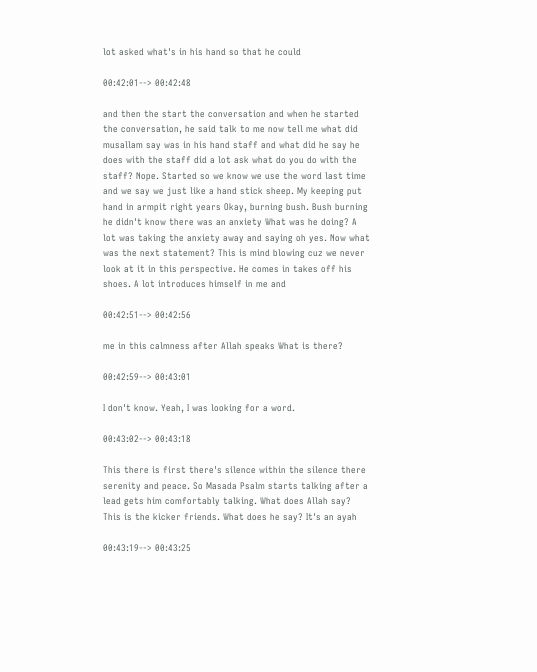lot asked what's in his hand so that he could

00:42:01--> 00:42:48

and then the start the conversation and when he started the conversation, he said talk to me now tell me what did musallam say was in his hand staff and what did he say he does with the staff did a lot ask what do you do with the staff? Nope. Started so we know we use the word last time and we say we just like a hand stick sheep. My keeping put hand in armpit right years Okay, burning bush. Bush burning he didn't know there was an anxiety What was he doing? A lot was taking the anxiety away and saying oh yes. Now what was the next statement? This is mind blowing cuz we never look at it in this perspective. He comes in takes off his shoes. A lot introduces himself in me and

00:42:51--> 00:42:56

me in this calmness after Allah speaks What is there?

00:42:59--> 00:43:01

I don't know. Yeah, I was looking for a word.

00:43:02--> 00:43:18

This there is first there's silence within the silence there serenity and peace. So Masada Psalm starts talking after a lead gets him comfortably talking. What does Allah say? This is the kicker friends. What does he say? It's an ayah

00:43:19--> 00:43:25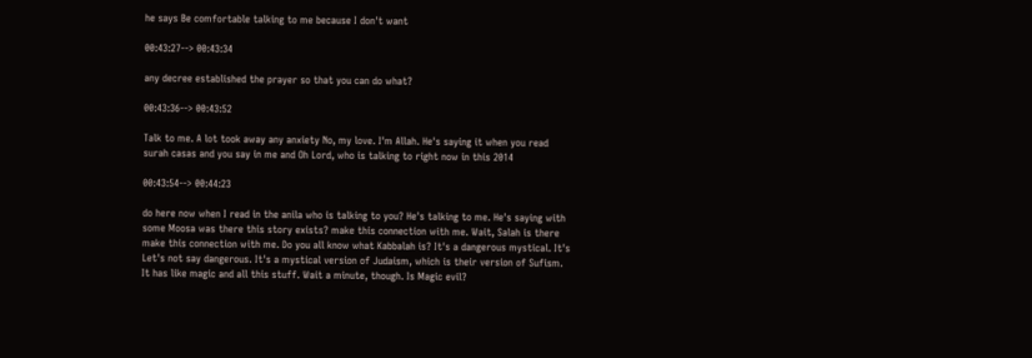he says Be comfortable talking to me because I don't want

00:43:27--> 00:43:34

any decree established the prayer so that you can do what?

00:43:36--> 00:43:52

Talk to me. A lot took away any anxiety No, my love. I'm Allah. He's saying it when you read surah casas and you say in me and Oh Lord, who is talking to right now in this 2014

00:43:54--> 00:44:23

do here now when I read in the anila who is talking to you? He's talking to me. He's saying with some Moosa was there this story exists? make this connection with me. Wait, Salah is there make this connection with me. Do you all know what Kabbalah is? It's a dangerous mystical. It's Let's not say dangerous. It's a mystical version of Judaism, which is their version of Sufism. It has like magic and all this stuff. Wait a minute, though. Is Magic evil?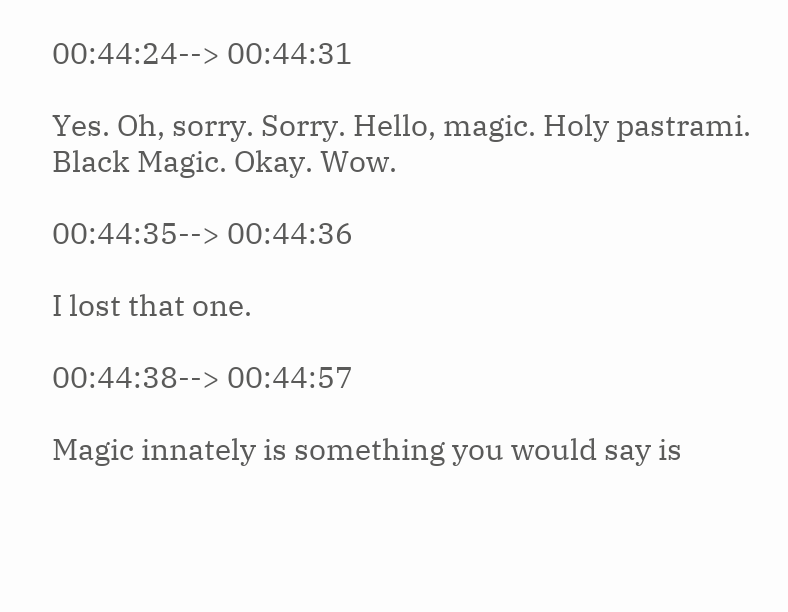00:44:24--> 00:44:31

Yes. Oh, sorry. Sorry. Hello, magic. Holy pastrami. Black Magic. Okay. Wow.

00:44:35--> 00:44:36

I lost that one.

00:44:38--> 00:44:57

Magic innately is something you would say is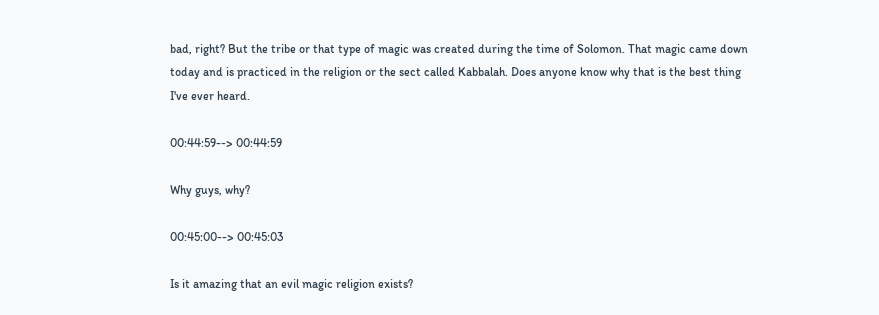bad, right? But the tribe or that type of magic was created during the time of Solomon. That magic came down today and is practiced in the religion or the sect called Kabbalah. Does anyone know why that is the best thing I've ever heard.

00:44:59--> 00:44:59

Why guys, why?

00:45:00--> 00:45:03

Is it amazing that an evil magic religion exists?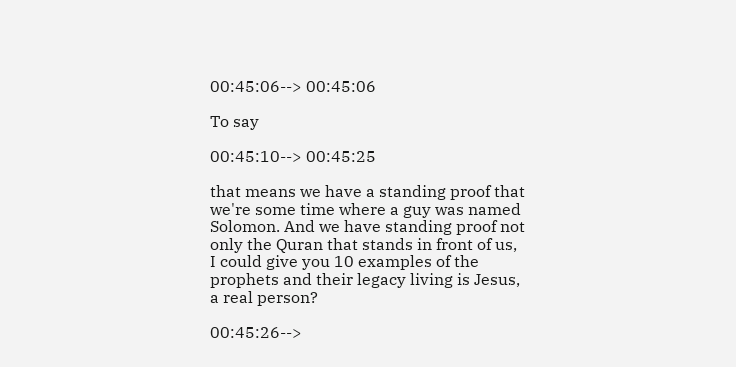00:45:06--> 00:45:06

To say

00:45:10--> 00:45:25

that means we have a standing proof that we're some time where a guy was named Solomon. And we have standing proof not only the Quran that stands in front of us, I could give you 10 examples of the prophets and their legacy living is Jesus, a real person?

00:45:26-->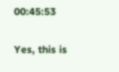00:45:53

Yes, this is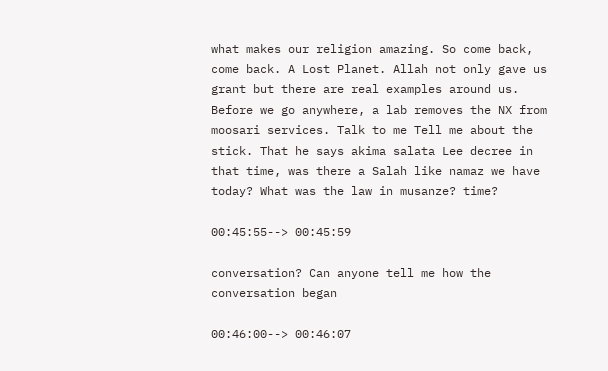what makes our religion amazing. So come back, come back. A Lost Planet. Allah not only gave us grant but there are real examples around us. Before we go anywhere, a lab removes the NX from moosari services. Talk to me Tell me about the stick. That he says akima salata Lee decree in that time, was there a Salah like namaz we have today? What was the law in musanze? time?

00:45:55--> 00:45:59

conversation? Can anyone tell me how the conversation began

00:46:00--> 00:46:07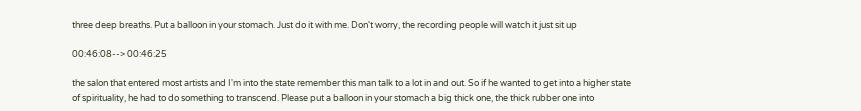three deep breaths. Put a balloon in your stomach. Just do it with me. Don't worry, the recording people will watch it just sit up

00:46:08--> 00:46:25

the salon that entered most artists and I'm into the state remember this man talk to a lot in and out. So if he wanted to get into a higher state of spirituality, he had to do something to transcend. Please put a balloon in your stomach a big thick one, the thick rubber one into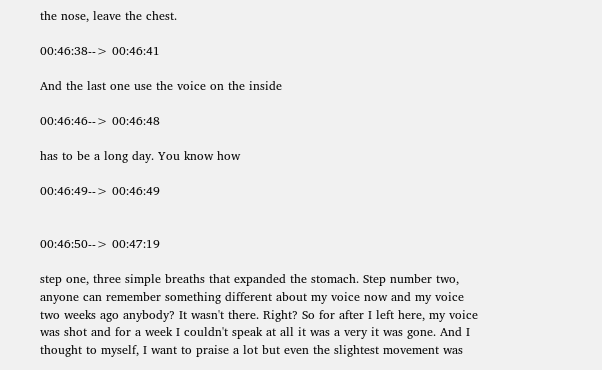the nose, leave the chest.

00:46:38--> 00:46:41

And the last one use the voice on the inside

00:46:46--> 00:46:48

has to be a long day. You know how

00:46:49--> 00:46:49


00:46:50--> 00:47:19

step one, three simple breaths that expanded the stomach. Step number two, anyone can remember something different about my voice now and my voice two weeks ago anybody? It wasn't there. Right? So for after I left here, my voice was shot and for a week I couldn't speak at all it was a very it was gone. And I thought to myself, I want to praise a lot but even the slightest movement was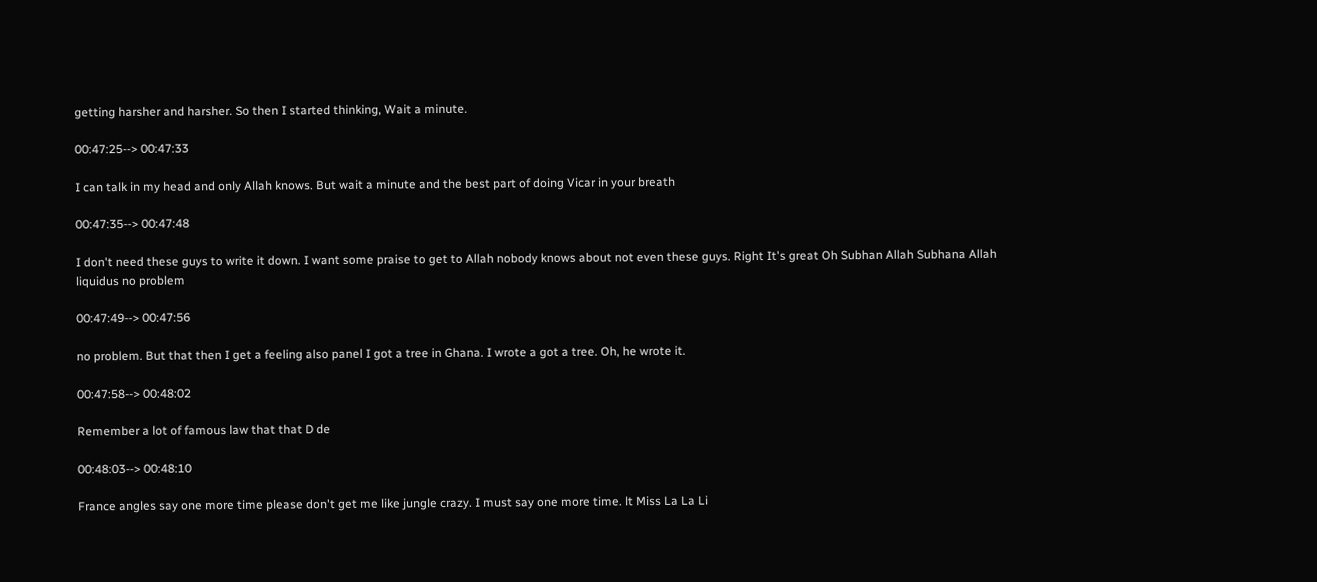getting harsher and harsher. So then I started thinking, Wait a minute.

00:47:25--> 00:47:33

I can talk in my head and only Allah knows. But wait a minute and the best part of doing Vicar in your breath

00:47:35--> 00:47:48

I don't need these guys to write it down. I want some praise to get to Allah nobody knows about not even these guys. Right It's great Oh Subhan Allah Subhana Allah liquidus no problem

00:47:49--> 00:47:56

no problem. But that then I get a feeling also panel I got a tree in Ghana. I wrote a got a tree. Oh, he wrote it.

00:47:58--> 00:48:02

Remember a lot of famous law that that D de

00:48:03--> 00:48:10

France angles say one more time please don't get me like jungle crazy. I must say one more time. lt Miss La La Li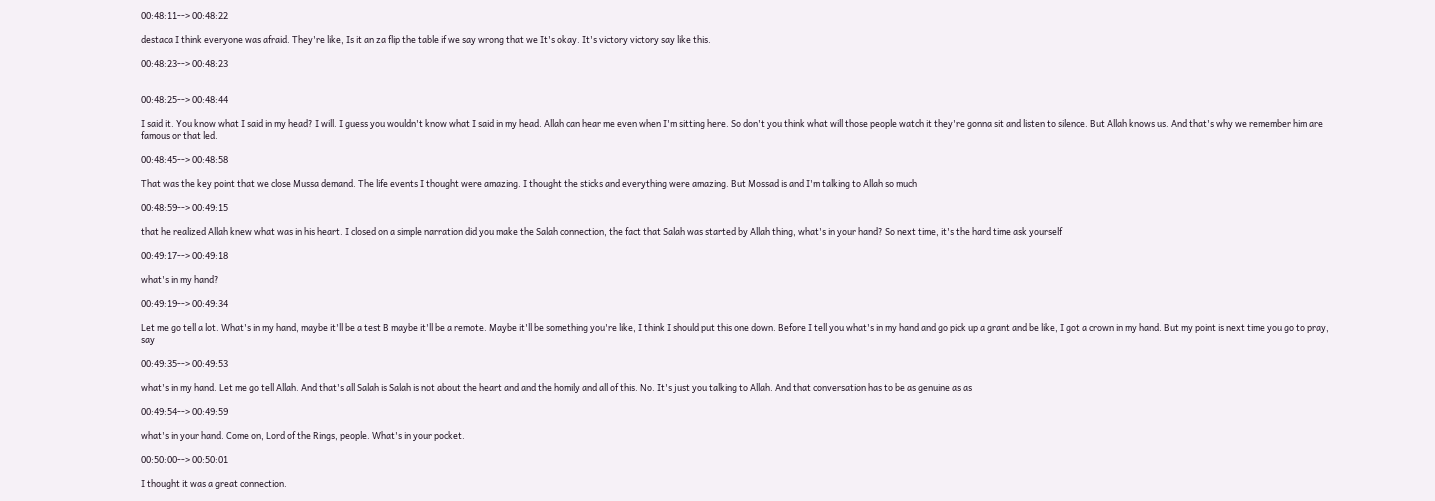00:48:11--> 00:48:22

destaca I think everyone was afraid. They're like, Is it an za flip the table if we say wrong that we It's okay. It's victory victory say like this.

00:48:23--> 00:48:23


00:48:25--> 00:48:44

I said it. You know what I said in my head? I will. I guess you wouldn't know what I said in my head. Allah can hear me even when I'm sitting here. So don't you think what will those people watch it they're gonna sit and listen to silence. But Allah knows us. And that's why we remember him are famous or that led.

00:48:45--> 00:48:58

That was the key point that we close Mussa demand. The life events I thought were amazing. I thought the sticks and everything were amazing. But Mossad is and I'm talking to Allah so much

00:48:59--> 00:49:15

that he realized Allah knew what was in his heart. I closed on a simple narration did you make the Salah connection, the fact that Salah was started by Allah thing, what's in your hand? So next time, it's the hard time ask yourself

00:49:17--> 00:49:18

what's in my hand?

00:49:19--> 00:49:34

Let me go tell a lot. What's in my hand, maybe it'll be a test B maybe it'll be a remote. Maybe it'll be something you're like, I think I should put this one down. Before I tell you what's in my hand and go pick up a grant and be like, I got a crown in my hand. But my point is next time you go to pray, say

00:49:35--> 00:49:53

what's in my hand. Let me go tell Allah. And that's all Salah is Salah is not about the heart and and the homily and all of this. No. It's just you talking to Allah. And that conversation has to be as genuine as as

00:49:54--> 00:49:59

what's in your hand. Come on, Lord of the Rings, people. What's in your pocket.

00:50:00--> 00:50:01

I thought it was a great connection.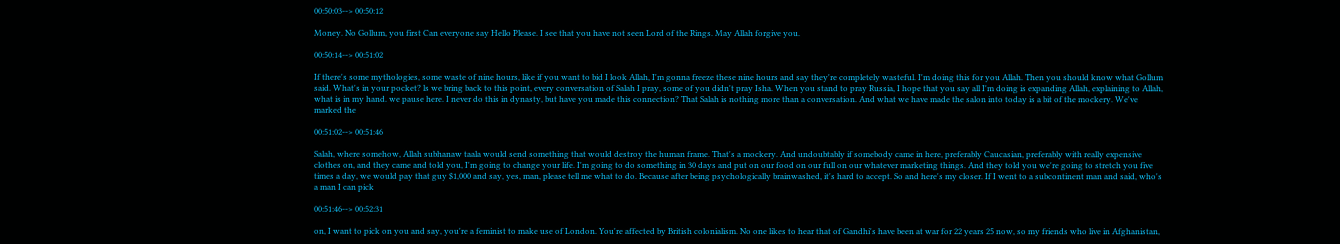00:50:03--> 00:50:12

Money. No Gollum, you first Can everyone say Hello Please. I see that you have not seen Lord of the Rings. May Allah forgive you.

00:50:14--> 00:51:02

If there's some mythologies, some waste of nine hours, like if you want to bid I look Allah, I'm gonna freeze these nine hours and say they're completely wasteful. I'm doing this for you Allah. Then you should know what Gollum said. What's in your pocket? ls we bring back to this point, every conversation of Salah I pray, some of you didn't pray Isha. When you stand to pray Russia, I hope that you say all I'm doing is expanding Allah, explaining to Allah, what is in my hand. we pause here. I never do this in dynasty, but have you made this connection? That Salah is nothing more than a conversation. And what we have made the salon into today is a bit of the mockery. We've marked the

00:51:02--> 00:51:46

Salah, where somehow, Allah subhanaw taala would send something that would destroy the human frame. That's a mockery. And undoubtably if somebody came in here, preferably Caucasian, preferably with really expensive clothes on, and they came and told you, I'm going to change your life. I'm going to do something in 30 days and put on our food on our full on our whatever marketing things. And they told you we're going to stretch you five times a day, we would pay that guy $1,000 and say, yes, man, please tell me what to do. Because after being psychologically brainwashed, it's hard to accept. So and here's my closer. If I went to a subcontinent man and said, who's a man I can pick

00:51:46--> 00:52:31

on, I want to pick on you and say, you're a feminist to make use of London. You're affected by British colonialism. No one likes to hear that of Gandhi's have been at war for 22 years 25 now, so my friends who live in Afghanistan,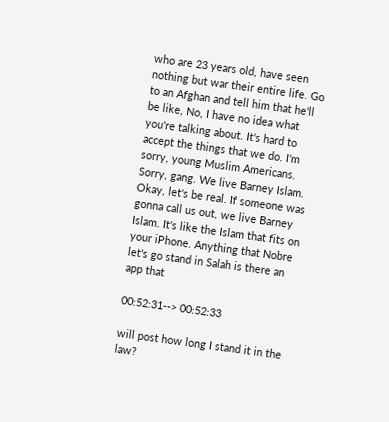who are 23 years old, have seen nothing but war their entire life. Go to an Afghan and tell him that he'll be like, No, I have no idea what you're talking about. It's hard to accept the things that we do. I'm sorry, young Muslim Americans. Sorry, gang. We live Barney Islam. Okay, let's be real. If someone was gonna call us out, we live Barney Islam. It's like the Islam that fits on your iPhone. Anything that Nobre let's go stand in Salah is there an app that

00:52:31--> 00:52:33

will post how long I stand it in the law?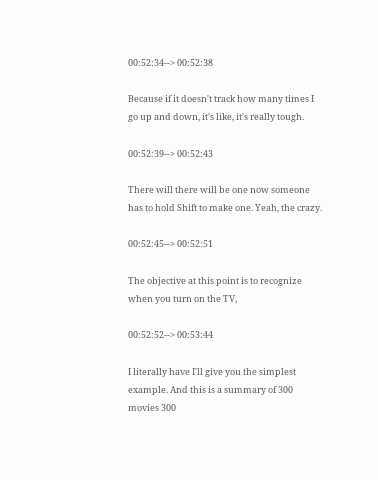00:52:34--> 00:52:38

Because if it doesn't track how many times I go up and down, it's like, it's really tough.

00:52:39--> 00:52:43

There will there will be one now someone has to hold Shift to make one. Yeah, the crazy.

00:52:45--> 00:52:51

The objective at this point is to recognize when you turn on the TV,

00:52:52--> 00:53:44

I literally have I'll give you the simplest example. And this is a summary of 300 movies 300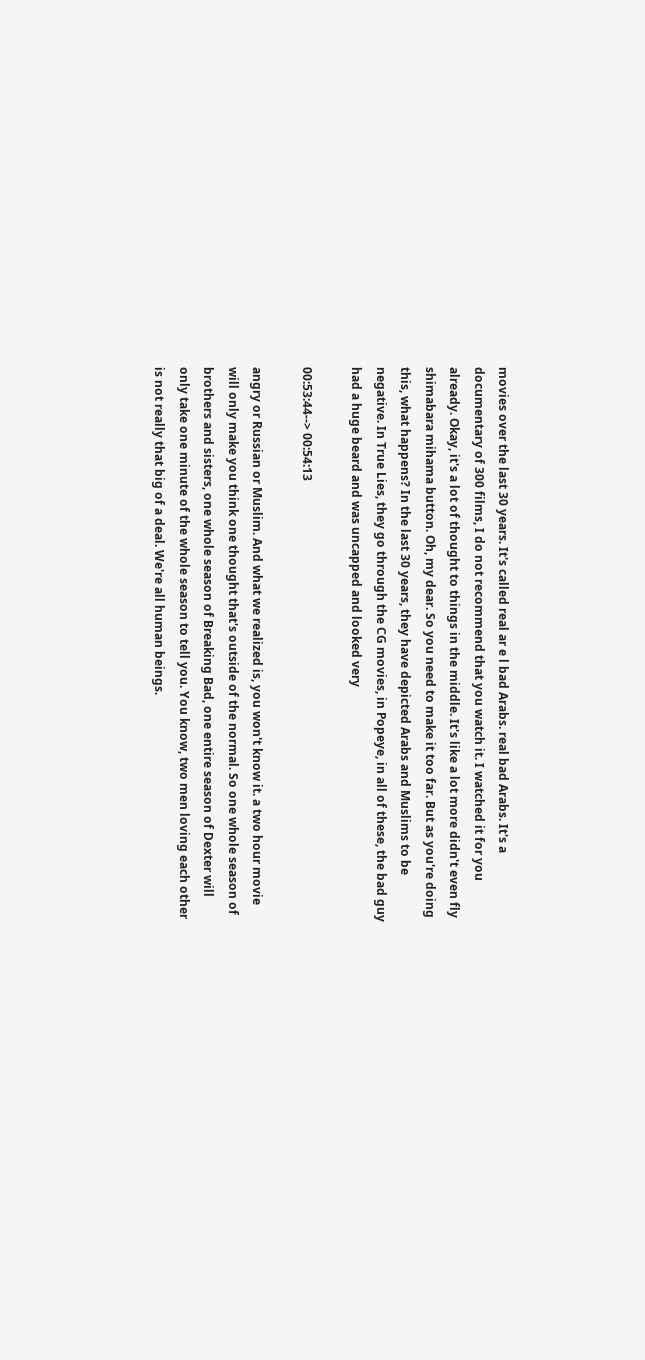movies over the last 30 years. It's called real ar e l bad Arabs. real bad Arabs. It's a documentary of 300 films, I do not recommend that you watch it. I watched it for you already. Okay, it's a lot of thought to things in the middle. It's like a lot more didn't even fly shimabara mihama button. Oh, my dear. So you need to make it too far. But as you're doing this, what happens? In the last 30 years, they have depicted Arabs and Muslims to be negative. In True Lies, they go through the CG movies, in Popeye, in all of these, the bad guy had a huge beard and was uncapped and looked very

00:53:44--> 00:54:13

angry or Russian or Muslim. And what we realized is, you won't know it. a two hour movie will only make you think one thought that's outside of the normal. So one whole season of brothers and sisters, one whole season of Breaking Bad, one entire season of Dexter will only take one minute of the whole season to tell you. You know, two men loving each other is not really that big of a deal. We're all human beings.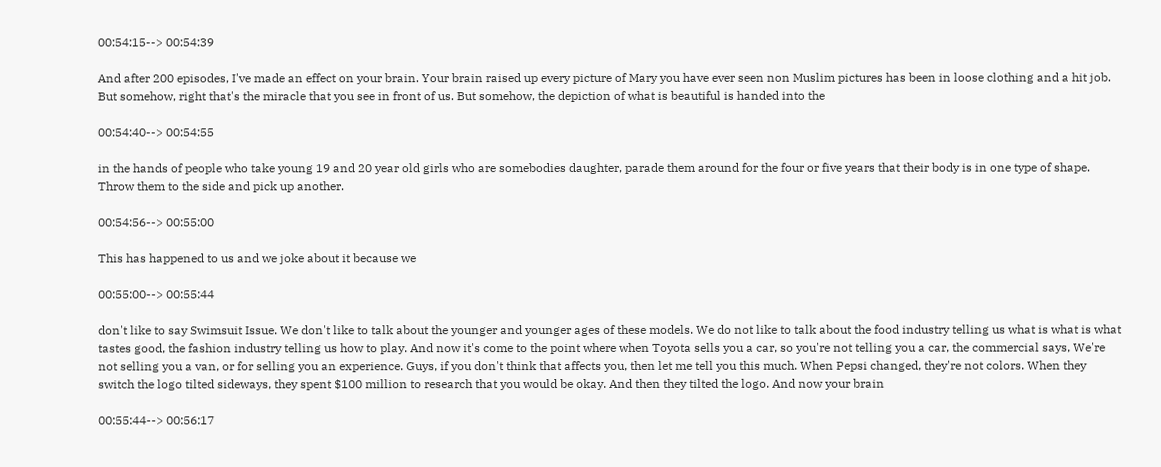00:54:15--> 00:54:39

And after 200 episodes, I've made an effect on your brain. Your brain raised up every picture of Mary you have ever seen non Muslim pictures has been in loose clothing and a hit job. But somehow, right that's the miracle that you see in front of us. But somehow, the depiction of what is beautiful is handed into the

00:54:40--> 00:54:55

in the hands of people who take young 19 and 20 year old girls who are somebodies daughter, parade them around for the four or five years that their body is in one type of shape. Throw them to the side and pick up another.

00:54:56--> 00:55:00

This has happened to us and we joke about it because we

00:55:00--> 00:55:44

don't like to say Swimsuit Issue. We don't like to talk about the younger and younger ages of these models. We do not like to talk about the food industry telling us what is what is what tastes good, the fashion industry telling us how to play. And now it's come to the point where when Toyota sells you a car, so you're not telling you a car, the commercial says, We're not selling you a van, or for selling you an experience. Guys, if you don't think that affects you, then let me tell you this much. When Pepsi changed, they're not colors. When they switch the logo tilted sideways, they spent $100 million to research that you would be okay. And then they tilted the logo. And now your brain

00:55:44--> 00:56:17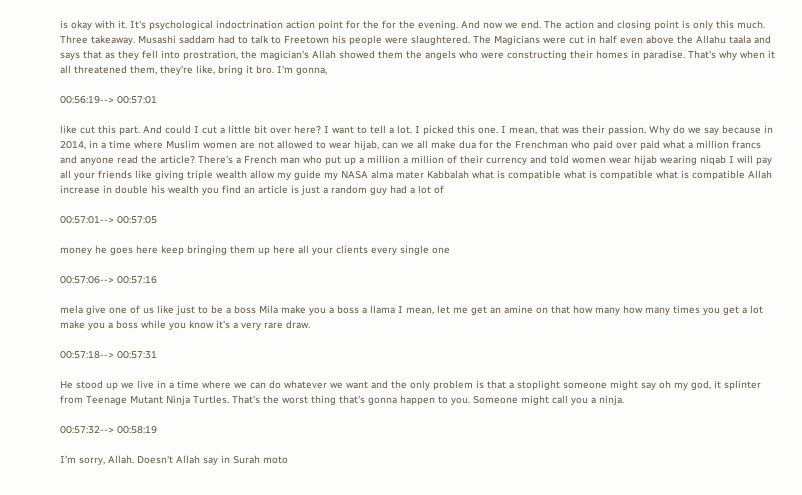is okay with it. It's psychological indoctrination action point for the for the evening. And now we end. The action and closing point is only this much. Three takeaway. Musashi saddam had to talk to Freetown his people were slaughtered. The Magicians were cut in half even above the Allahu taala and says that as they fell into prostration, the magician's Allah showed them the angels who were constructing their homes in paradise. That's why when it all threatened them, they're like, bring it bro. I'm gonna,

00:56:19--> 00:57:01

like cut this part. And could I cut a little bit over here? I want to tell a lot. I picked this one. I mean, that was their passion. Why do we say because in 2014, in a time where Muslim women are not allowed to wear hijab, can we all make dua for the Frenchman who paid over paid what a million francs and anyone read the article? There's a French man who put up a million a million of their currency and told women wear hijab wearing niqab I will pay all your friends like giving triple wealth allow my guide my NASA alma mater Kabbalah what is compatible what is compatible what is compatible Allah increase in double his wealth you find an article is just a random guy had a lot of

00:57:01--> 00:57:05

money he goes here keep bringing them up here all your clients every single one

00:57:06--> 00:57:16

mela give one of us like just to be a boss Mila make you a boss a llama I mean, let me get an amine on that how many how many times you get a lot make you a boss while you know it's a very rare draw.

00:57:18--> 00:57:31

He stood up we live in a time where we can do whatever we want and the only problem is that a stoplight someone might say oh my god, it splinter from Teenage Mutant Ninja Turtles. That's the worst thing that's gonna happen to you. Someone might call you a ninja.

00:57:32--> 00:58:19

I'm sorry, Allah. Doesn't Allah say in Surah moto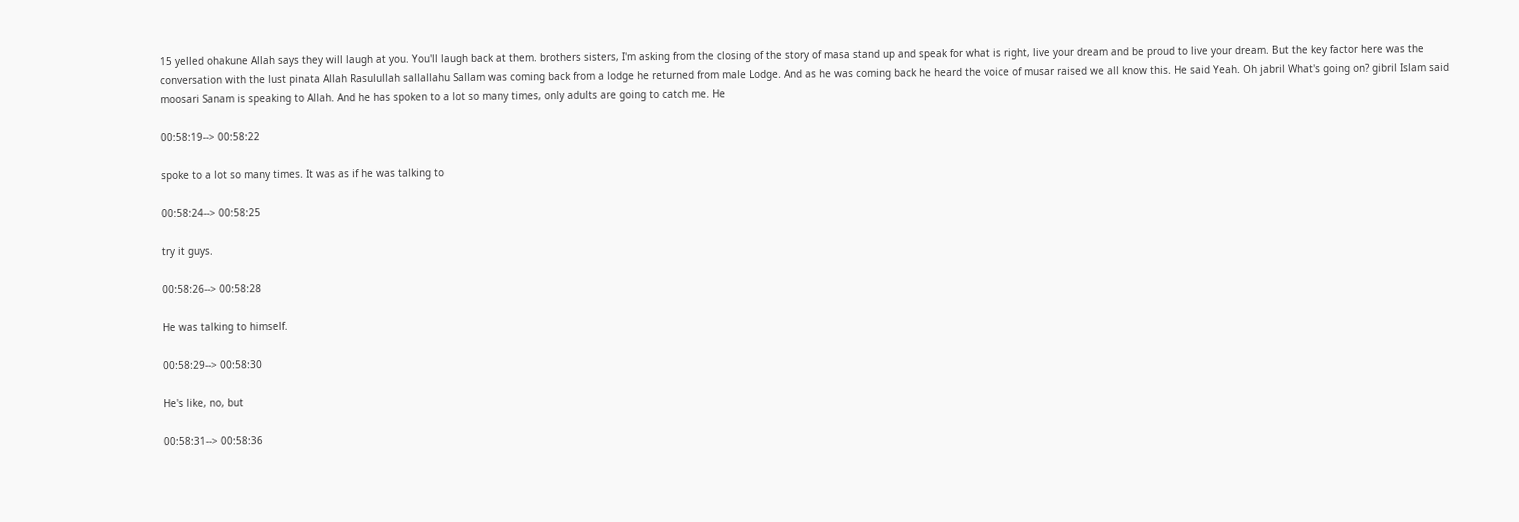15 yelled ohakune Allah says they will laugh at you. You'll laugh back at them. brothers sisters, I'm asking from the closing of the story of masa stand up and speak for what is right, live your dream and be proud to live your dream. But the key factor here was the conversation with the lust pinata Allah Rasulullah sallallahu Sallam was coming back from a lodge he returned from male Lodge. And as he was coming back he heard the voice of musar raised we all know this. He said Yeah. Oh jabril What's going on? gibril Islam said moosari Sanam is speaking to Allah. And he has spoken to a lot so many times, only adults are going to catch me. He

00:58:19--> 00:58:22

spoke to a lot so many times. It was as if he was talking to

00:58:24--> 00:58:25

try it guys.

00:58:26--> 00:58:28

He was talking to himself.

00:58:29--> 00:58:30

He's like, no, but

00:58:31--> 00:58:36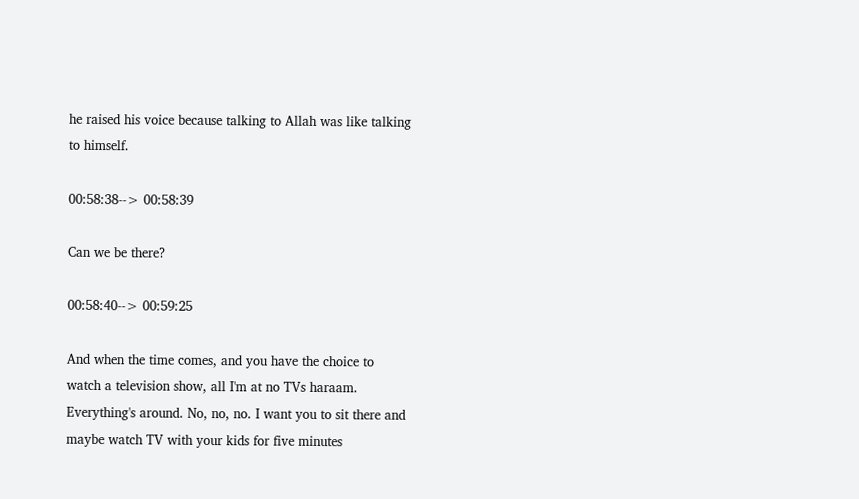he raised his voice because talking to Allah was like talking to himself.

00:58:38--> 00:58:39

Can we be there?

00:58:40--> 00:59:25

And when the time comes, and you have the choice to watch a television show, all I'm at no TVs haraam. Everything's around. No, no, no. I want you to sit there and maybe watch TV with your kids for five minutes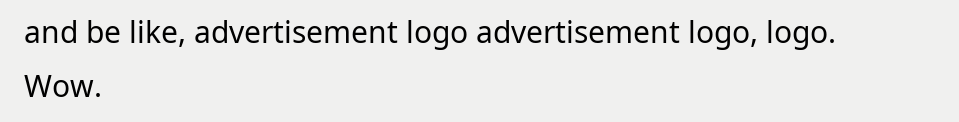and be like, advertisement logo advertisement logo, logo. Wow.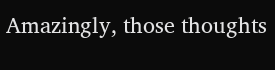Amazingly, those thoughts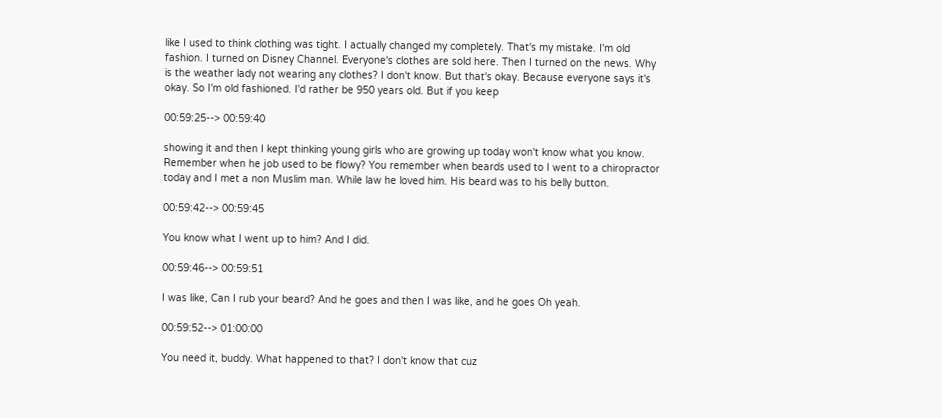like I used to think clothing was tight. I actually changed my completely. That's my mistake. I'm old fashion. I turned on Disney Channel. Everyone's clothes are sold here. Then I turned on the news. Why is the weather lady not wearing any clothes? I don't know. But that's okay. Because everyone says it's okay. So I'm old fashioned. I'd rather be 950 years old. But if you keep

00:59:25--> 00:59:40

showing it and then I kept thinking young girls who are growing up today won't know what you know. Remember when he job used to be flowy? You remember when beards used to I went to a chiropractor today and I met a non Muslim man. While law he loved him. His beard was to his belly button.

00:59:42--> 00:59:45

You know what I went up to him? And I did.

00:59:46--> 00:59:51

I was like, Can I rub your beard? And he goes and then I was like, and he goes Oh yeah.

00:59:52--> 01:00:00

You need it, buddy. What happened to that? I don't know that cuz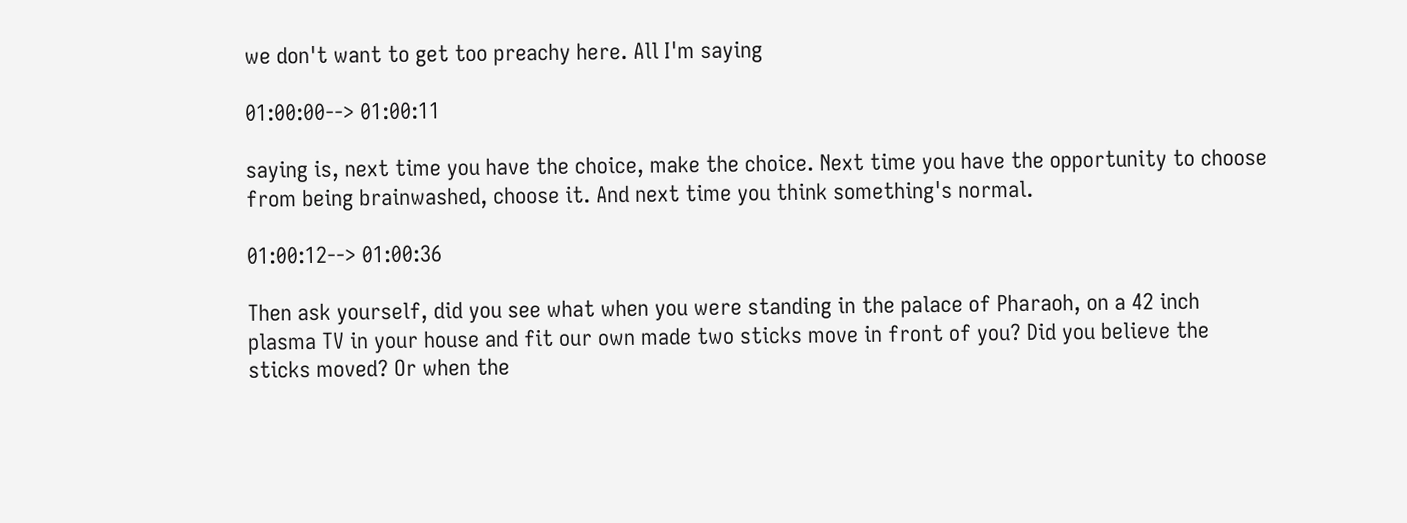we don't want to get too preachy here. All I'm saying

01:00:00--> 01:00:11

saying is, next time you have the choice, make the choice. Next time you have the opportunity to choose from being brainwashed, choose it. And next time you think something's normal.

01:00:12--> 01:00:36

Then ask yourself, did you see what when you were standing in the palace of Pharaoh, on a 42 inch plasma TV in your house and fit our own made two sticks move in front of you? Did you believe the sticks moved? Or when the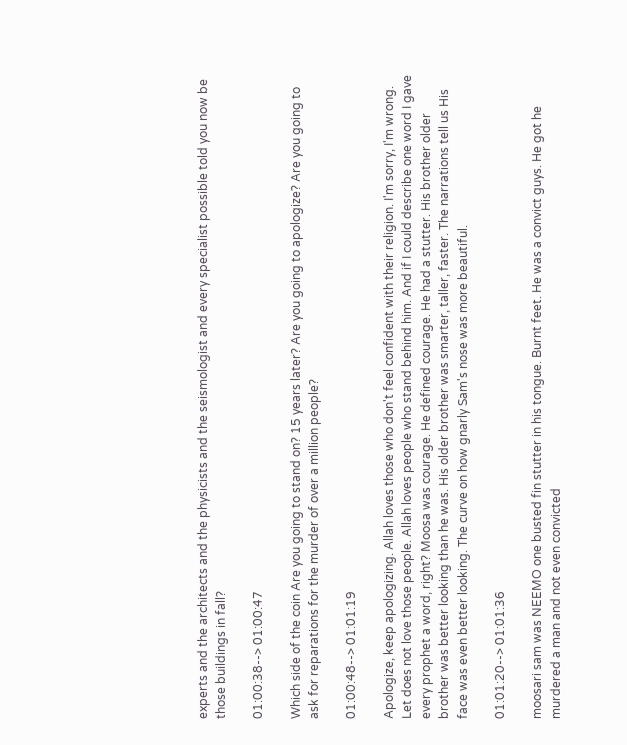experts and the architects and the physicists and the seismologist and every specialist possible told you now be those buildings in fall?

01:00:38--> 01:00:47

Which side of the coin Are you going to stand on? 15 years later? Are you going to apologize? Are you going to ask for reparations for the murder of over a million people?

01:00:48--> 01:01:19

Apologize, keep apologizing. Allah loves those who don't feel confident with their religion. I'm sorry, I'm wrong. Let does not love those people. Allah loves people who stand behind him. And if I could describe one word I gave every prophet a word, right? Moosa was courage. He defined courage. He had a stutter. His brother older brother was better looking than he was. His older brother was smarter, taller, faster. The narrations tell us His face was even better looking. The curve on how gnarly Sam's nose was more beautiful.

01:01:20--> 01:01:36

moosari sam was NEEMO one busted fin stutter in his tongue. Burnt feet. He was a convict guys. He got he murdered a man and not even convicted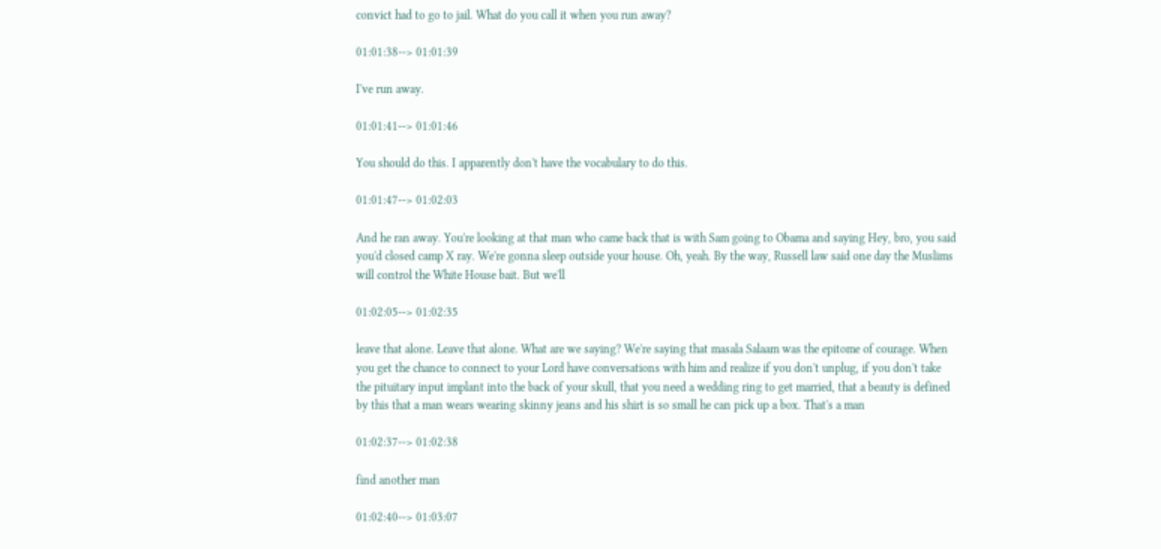convict had to go to jail. What do you call it when you run away?

01:01:38--> 01:01:39

I've run away.

01:01:41--> 01:01:46

You should do this. I apparently don't have the vocabulary to do this.

01:01:47--> 01:02:03

And he ran away. You're looking at that man who came back that is with Sam going to Obama and saying Hey, bro, you said you'd closed camp X ray. We're gonna sleep outside your house. Oh, yeah. By the way, Russell law said one day the Muslims will control the White House bait. But we'll

01:02:05--> 01:02:35

leave that alone. Leave that alone. What are we saying? We're saying that masala Salaam was the epitome of courage. When you get the chance to connect to your Lord have conversations with him and realize if you don't unplug, if you don't take the pituitary input implant into the back of your skull, that you need a wedding ring to get married, that a beauty is defined by this that a man wears wearing skinny jeans and his shirt is so small he can pick up a box. That's a man

01:02:37--> 01:02:38

find another man

01:02:40--> 01:03:07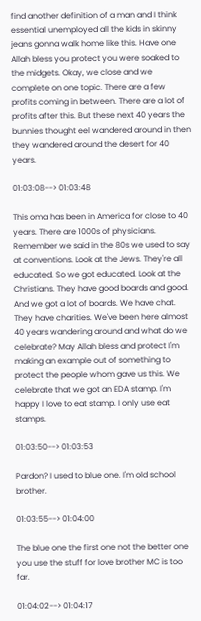find another definition of a man and I think essential unemployed all the kids in skinny jeans gonna walk home like this. Have one Allah bless you protect you were soaked to the midgets. Okay, we close and we complete on one topic. There are a few profits coming in between. There are a lot of profits after this. But these next 40 years the bunnies thought eel wandered around in then they wandered around the desert for 40 years.

01:03:08--> 01:03:48

This oma has been in America for close to 40 years. There are 1000s of physicians. Remember we said in the 80s we used to say at conventions. Look at the Jews. They're all educated. So we got educated. Look at the Christians. They have good boards and good. And we got a lot of boards. We have chat. They have charities. We've been here almost 40 years wandering around and what do we celebrate? May Allah bless and protect I'm making an example out of something to protect the people whom gave us this. We celebrate that we got an EDA stamp. I'm happy I love to eat stamp. I only use eat stamps.

01:03:50--> 01:03:53

Pardon? I used to blue one. I'm old school brother.

01:03:55--> 01:04:00

The blue one the first one not the better one you use the stuff for love brother MC is too far.

01:04:02--> 01:04:17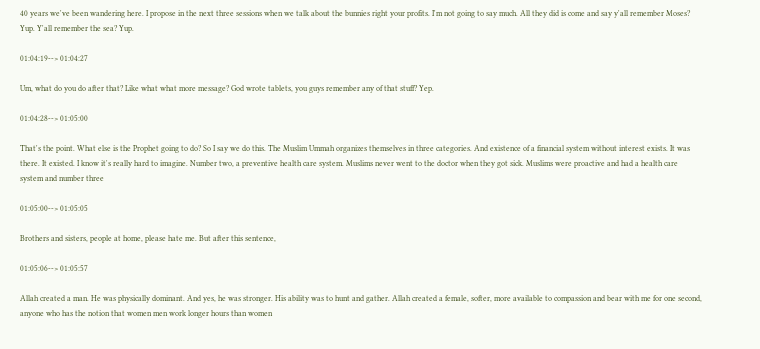40 years we've been wandering here. I propose in the next three sessions when we talk about the bunnies right your profits. I'm not going to say much. All they did is come and say y'all remember Moses? Yup. Y'all remember the sea? Yup.

01:04:19--> 01:04:27

Um, what do you do after that? Like what what more message? God wrote tablets, you guys remember any of that stuff? Yep.

01:04:28--> 01:05:00

That's the point. What else is the Prophet going to do? So I say we do this. The Muslim Ummah organizes themselves in three categories. And existence of a financial system without interest exists. It was there. It existed. I know it's really hard to imagine. Number two, a preventive health care system. Muslims never went to the doctor when they got sick. Muslims were proactive and had a health care system and number three

01:05:00--> 01:05:05

Brothers and sisters, people at home, please hate me. But after this sentence,

01:05:06--> 01:05:57

Allah created a man. He was physically dominant. And yes, he was stronger. His ability was to hunt and gather. Allah created a female, softer, more available to compassion and bear with me for one second, anyone who has the notion that women men work longer hours than women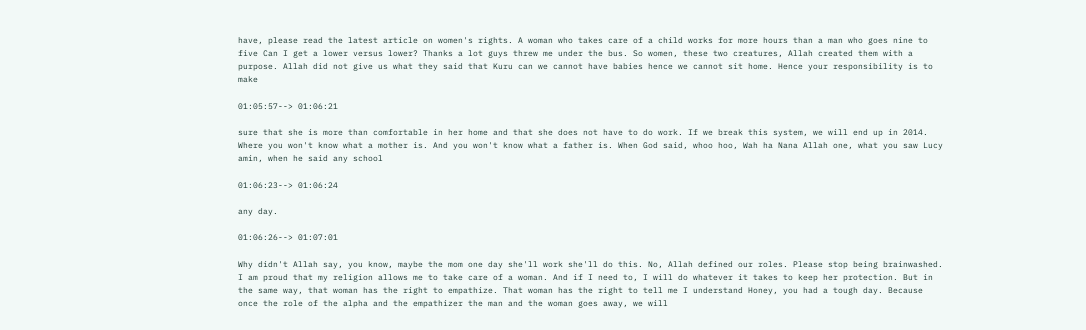have, please read the latest article on women's rights. A woman who takes care of a child works for more hours than a man who goes nine to five Can I get a lower versus lower? Thanks a lot guys threw me under the bus. So women, these two creatures, Allah created them with a purpose. Allah did not give us what they said that Kuru can we cannot have babies hence we cannot sit home. Hence your responsibility is to make

01:05:57--> 01:06:21

sure that she is more than comfortable in her home and that she does not have to do work. If we break this system, we will end up in 2014. Where you won't know what a mother is. And you won't know what a father is. When God said, whoo hoo, Wah ha Nana Allah one, what you saw Lucy amin, when he said any school

01:06:23--> 01:06:24

any day.

01:06:26--> 01:07:01

Why didn't Allah say, you know, maybe the mom one day she'll work she'll do this. No, Allah defined our roles. Please stop being brainwashed. I am proud that my religion allows me to take care of a woman. And if I need to, I will do whatever it takes to keep her protection. But in the same way, that woman has the right to empathize. That woman has the right to tell me I understand Honey, you had a tough day. Because once the role of the alpha and the empathizer the man and the woman goes away, we will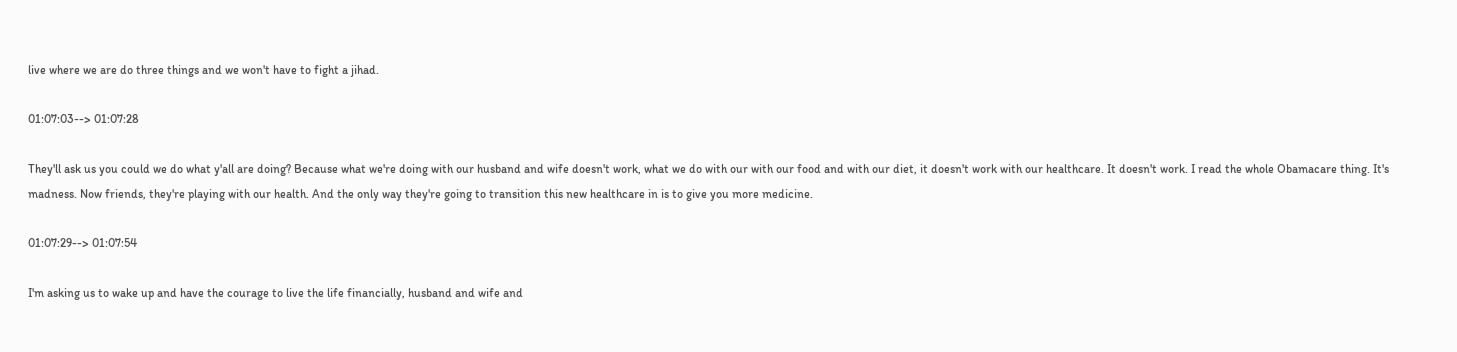live where we are do three things and we won't have to fight a jihad.

01:07:03--> 01:07:28

They'll ask us you could we do what y'all are doing? Because what we're doing with our husband and wife doesn't work, what we do with our with our food and with our diet, it doesn't work with our healthcare. It doesn't work. I read the whole Obamacare thing. It's madness. Now friends, they're playing with our health. And the only way they're going to transition this new healthcare in is to give you more medicine.

01:07:29--> 01:07:54

I'm asking us to wake up and have the courage to live the life financially, husband and wife and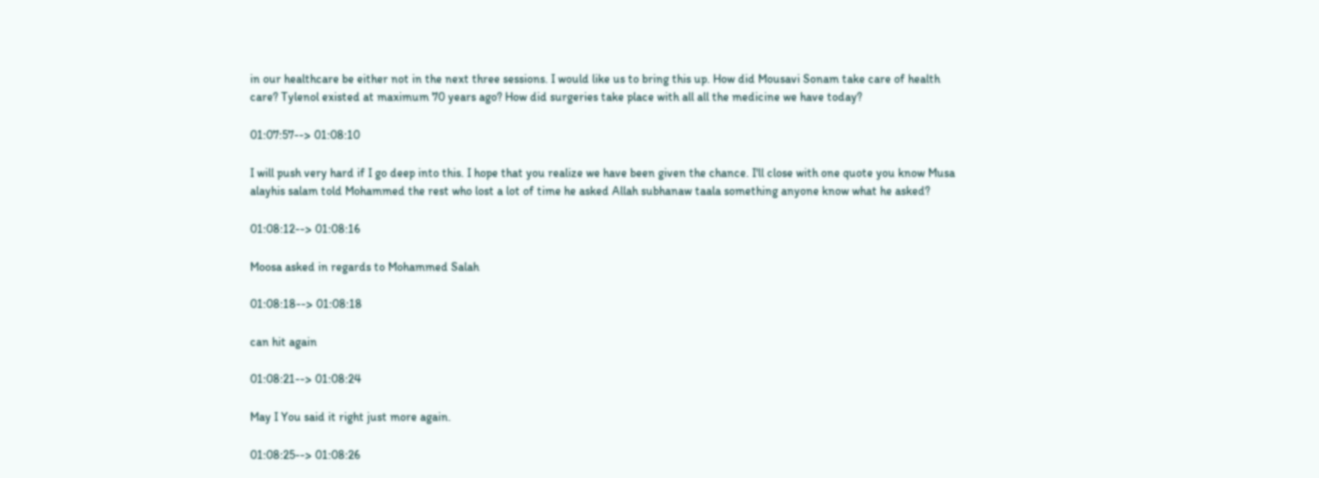in our healthcare be either not in the next three sessions. I would like us to bring this up. How did Mousavi Sonam take care of health care? Tylenol existed at maximum 70 years ago? How did surgeries take place with all all the medicine we have today?

01:07:57--> 01:08:10

I will push very hard if I go deep into this. I hope that you realize we have been given the chance. I'll close with one quote you know Musa alayhis salam told Mohammed the rest who lost a lot of time he asked Allah subhanaw taala something anyone know what he asked?

01:08:12--> 01:08:16

Moosa asked in regards to Mohammed Salah

01:08:18--> 01:08:18

can hit again

01:08:21--> 01:08:24

May I You said it right just more again.

01:08:25--> 01:08:26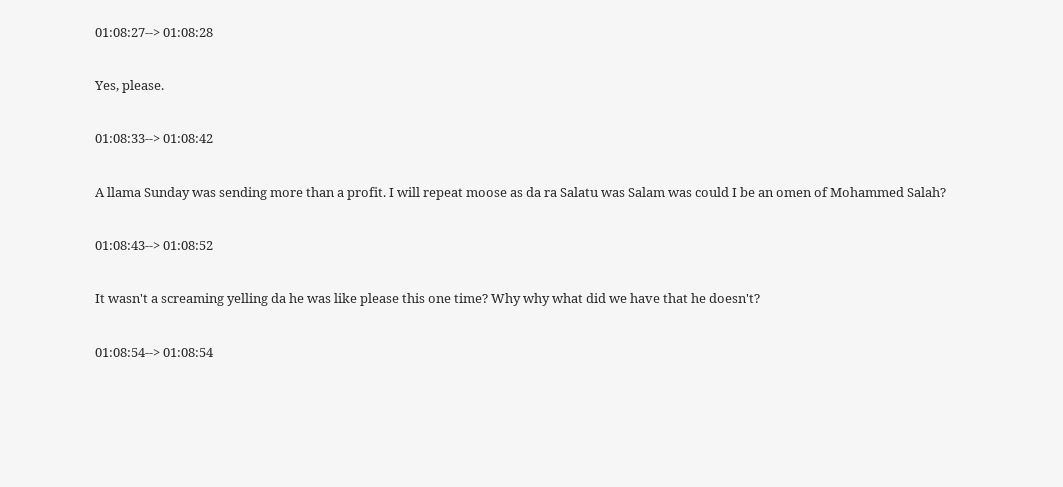01:08:27--> 01:08:28

Yes, please.

01:08:33--> 01:08:42

A llama Sunday was sending more than a profit. I will repeat moose as da ra Salatu was Salam was could I be an omen of Mohammed Salah?

01:08:43--> 01:08:52

It wasn't a screaming yelling da he was like please this one time? Why why what did we have that he doesn't?

01:08:54--> 01:08:54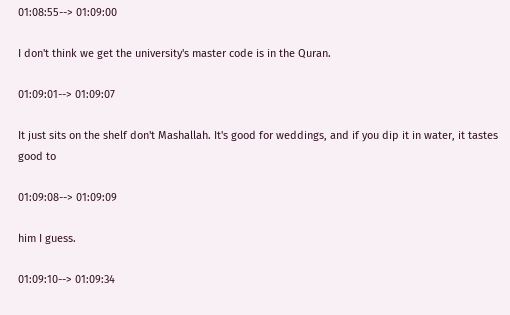01:08:55--> 01:09:00

I don't think we get the university's master code is in the Quran.

01:09:01--> 01:09:07

It just sits on the shelf don't Mashallah. It's good for weddings, and if you dip it in water, it tastes good to

01:09:08--> 01:09:09

him I guess.

01:09:10--> 01:09:34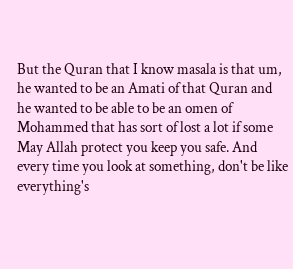But the Quran that I know masala is that um, he wanted to be an Amati of that Quran and he wanted to be able to be an omen of Mohammed that has sort of lost a lot if some May Allah protect you keep you safe. And every time you look at something, don't be like everything's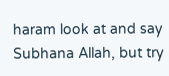haram look at and say Subhana Allah, but try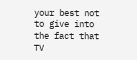your best not to give into the fact that TV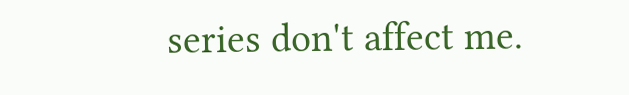series don't affect me.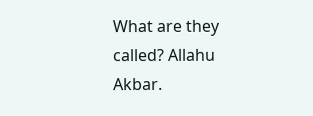What are they called? Allahu Akbar.